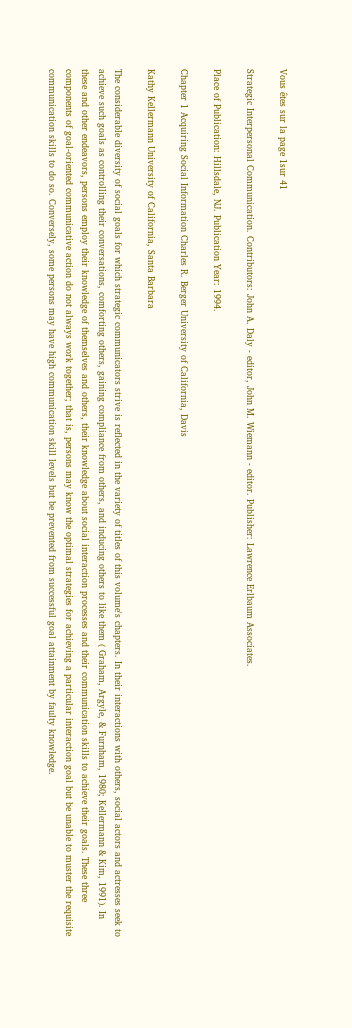Vous êtes sur la page 1sur 41

Strategic Interpersonal Communication. Contributors: John A. Daly - editor, John M. Wiemann - editor. Publisher: Lawrence Erlbaum Associates.

Place of Publication: Hillsdale, NJ. Publication Year: 1994.

Chapter 1 Acquiring Social Information Charles R. Berger University of California, Davis

Kathy Kellermann University of California, Santa Barbara

The considerable diversity of social goals for which strategic communicators strive is reflected in the variety of titles of this volume's chapters. In their interactions with others, social actors and actresses seek to achieve such goals as controlling their conversations, comforting others, gaining compliance from others, and inducing others to like them ( Graham, Argyle, & Furnham, 1980; Kellermann & Kim, 1991). In these and other endeavors, persons employ their knowledge of themselves and others, their knowledge about social interaction processes and their communication skills to achieve their goals. These three components of goal-oriented communicative action do not always work together; that is, persons may know the optimal strategies for achieving a particular interaction goal but be unable to muster the requisite communication skills to do so. Conversely, some persons may have high communication skill levels but be prevented from successful goal attainment by faulty knowledge.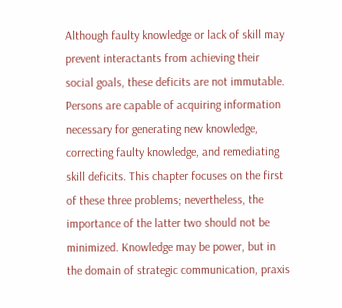Although faulty knowledge or lack of skill may prevent interactants from achieving their social goals, these deficits are not immutable. Persons are capable of acquiring information necessary for generating new knowledge, correcting faulty knowledge, and remediating skill deficits. This chapter focuses on the first of these three problems; nevertheless, the importance of the latter two should not be minimized. Knowledge may be power, but in the domain of strategic communication, praxis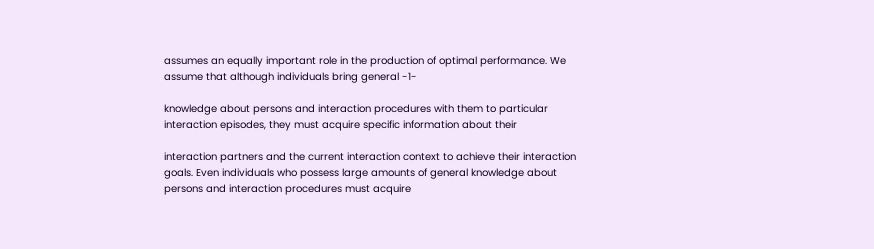assumes an equally important role in the production of optimal performance. We assume that although individuals bring general -1-

knowledge about persons and interaction procedures with them to particular interaction episodes, they must acquire specific information about their

interaction partners and the current interaction context to achieve their interaction goals. Even individuals who possess large amounts of general knowledge about persons and interaction procedures must acquire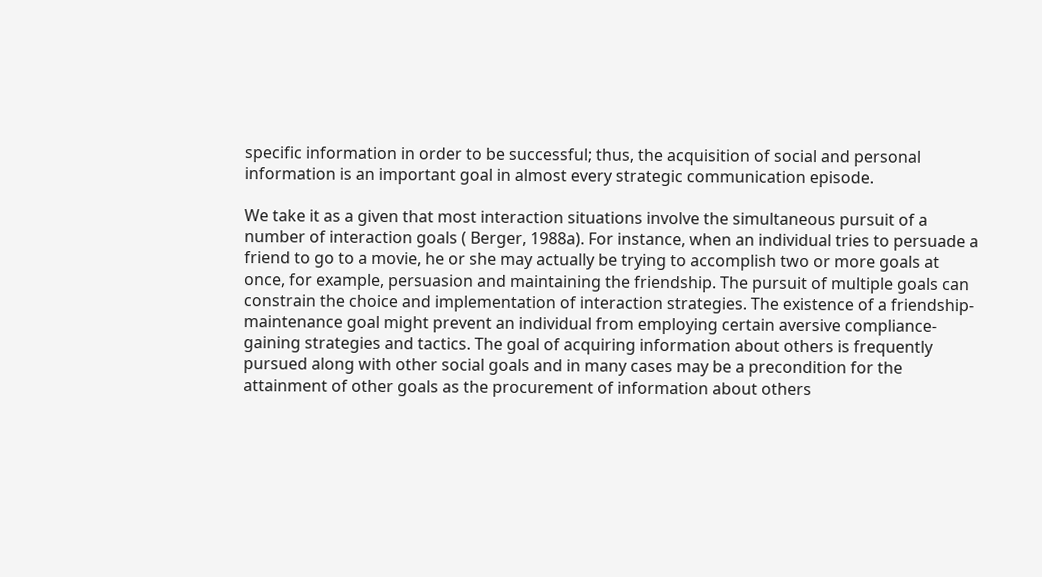specific information in order to be successful; thus, the acquisition of social and personal information is an important goal in almost every strategic communication episode.

We take it as a given that most interaction situations involve the simultaneous pursuit of a number of interaction goals ( Berger, 1988a). For instance, when an individual tries to persuade a friend to go to a movie, he or she may actually be trying to accomplish two or more goals at once, for example, persuasion and maintaining the friendship. The pursuit of multiple goals can constrain the choice and implementation of interaction strategies. The existence of a friendship-maintenance goal might prevent an individual from employing certain aversive compliance-gaining strategies and tactics. The goal of acquiring information about others is frequently pursued along with other social goals and in many cases may be a precondition for the attainment of other goals as the procurement of information about others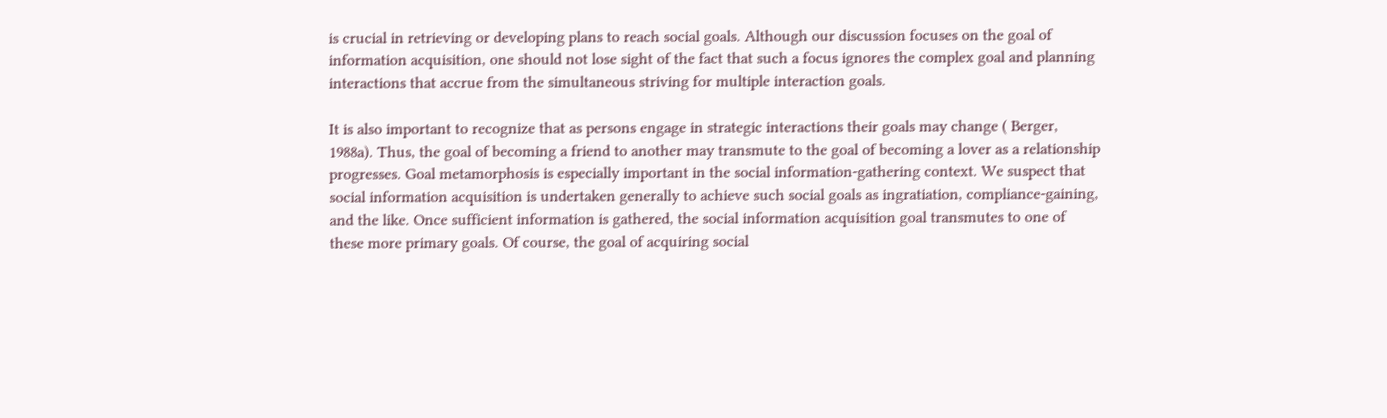is crucial in retrieving or developing plans to reach social goals. Although our discussion focuses on the goal of information acquisition, one should not lose sight of the fact that such a focus ignores the complex goal and planning interactions that accrue from the simultaneous striving for multiple interaction goals.

It is also important to recognize that as persons engage in strategic interactions their goals may change ( Berger, 1988a). Thus, the goal of becoming a friend to another may transmute to the goal of becoming a lover as a relationship progresses. Goal metamorphosis is especially important in the social information-gathering context. We suspect that social information acquisition is undertaken generally to achieve such social goals as ingratiation, compliance-gaining, and the like. Once sufficient information is gathered, the social information acquisition goal transmutes to one of these more primary goals. Of course, the goal of acquiring social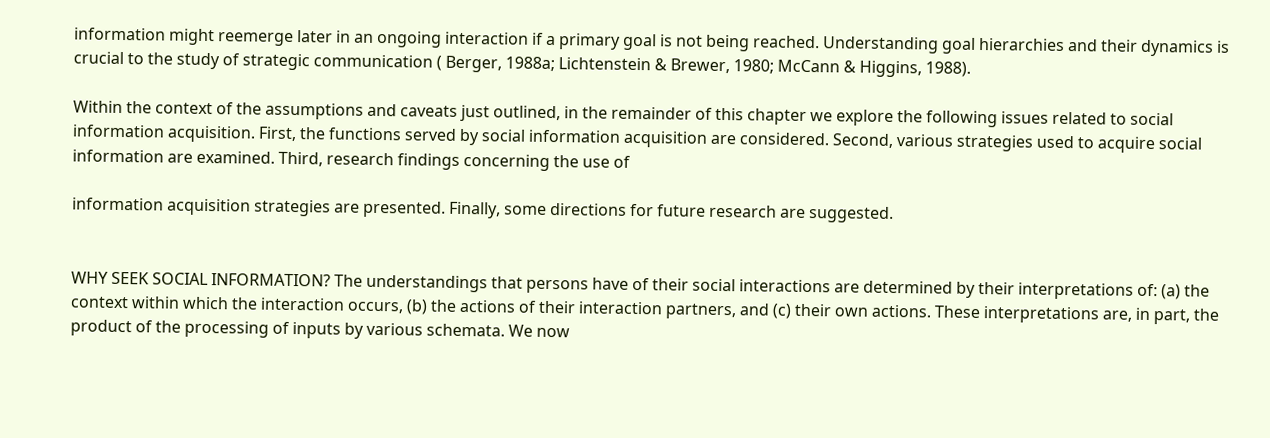information might reemerge later in an ongoing interaction if a primary goal is not being reached. Understanding goal hierarchies and their dynamics is crucial to the study of strategic communication ( Berger, 1988a; Lichtenstein & Brewer, 1980; McCann & Higgins, 1988).

Within the context of the assumptions and caveats just outlined, in the remainder of this chapter we explore the following issues related to social information acquisition. First, the functions served by social information acquisition are considered. Second, various strategies used to acquire social information are examined. Third, research findings concerning the use of

information acquisition strategies are presented. Finally, some directions for future research are suggested.


WHY SEEK SOCIAL INFORMATION? The understandings that persons have of their social interactions are determined by their interpretations of: (a) the context within which the interaction occurs, (b) the actions of their interaction partners, and (c) their own actions. These interpretations are, in part, the product of the processing of inputs by various schemata. We now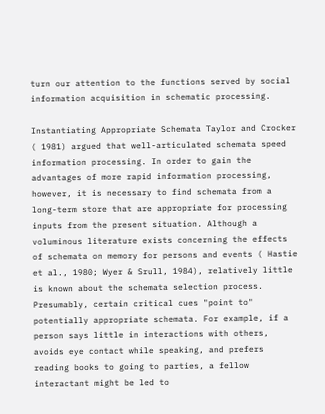turn our attention to the functions served by social information acquisition in schematic processing.

Instantiating Appropriate Schemata Taylor and Crocker ( 1981) argued that well-articulated schemata speed information processing. In order to gain the advantages of more rapid information processing, however, it is necessary to find schemata from a long-term store that are appropriate for processing inputs from the present situation. Although a voluminous literature exists concerning the effects of schemata on memory for persons and events ( Hastie et al., 1980; Wyer & Srull, 1984), relatively little is known about the schemata selection process. Presumably, certain critical cues "point to" potentially appropriate schemata. For example, if a person says little in interactions with others, avoids eye contact while speaking, and prefers reading books to going to parties, a fellow interactant might be led to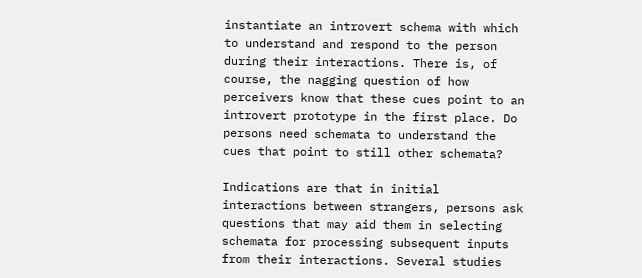instantiate an introvert schema with which to understand and respond to the person during their interactions. There is, of course, the nagging question of how perceivers know that these cues point to an introvert prototype in the first place. Do persons need schemata to understand the cues that point to still other schemata?

Indications are that in initial interactions between strangers, persons ask questions that may aid them in selecting schemata for processing subsequent inputs from their interactions. Several studies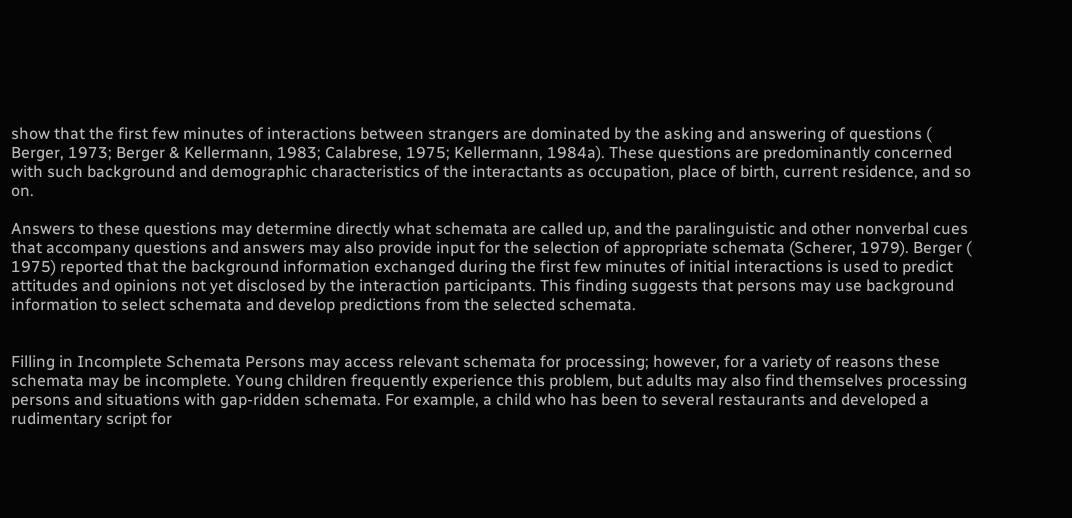show that the first few minutes of interactions between strangers are dominated by the asking and answering of questions ( Berger, 1973; Berger & Kellermann, 1983; Calabrese, 1975; Kellermann, 1984a). These questions are predominantly concerned with such background and demographic characteristics of the interactants as occupation, place of birth, current residence, and so on.

Answers to these questions may determine directly what schemata are called up, and the paralinguistic and other nonverbal cues that accompany questions and answers may also provide input for the selection of appropriate schemata (Scherer, 1979). Berger ( 1975) reported that the background information exchanged during the first few minutes of initial interactions is used to predict attitudes and opinions not yet disclosed by the interaction participants. This finding suggests that persons may use background information to select schemata and develop predictions from the selected schemata.


Filling in Incomplete Schemata Persons may access relevant schemata for processing; however, for a variety of reasons these schemata may be incomplete. Young children frequently experience this problem, but adults may also find themselves processing persons and situations with gap-ridden schemata. For example, a child who has been to several restaurants and developed a rudimentary script for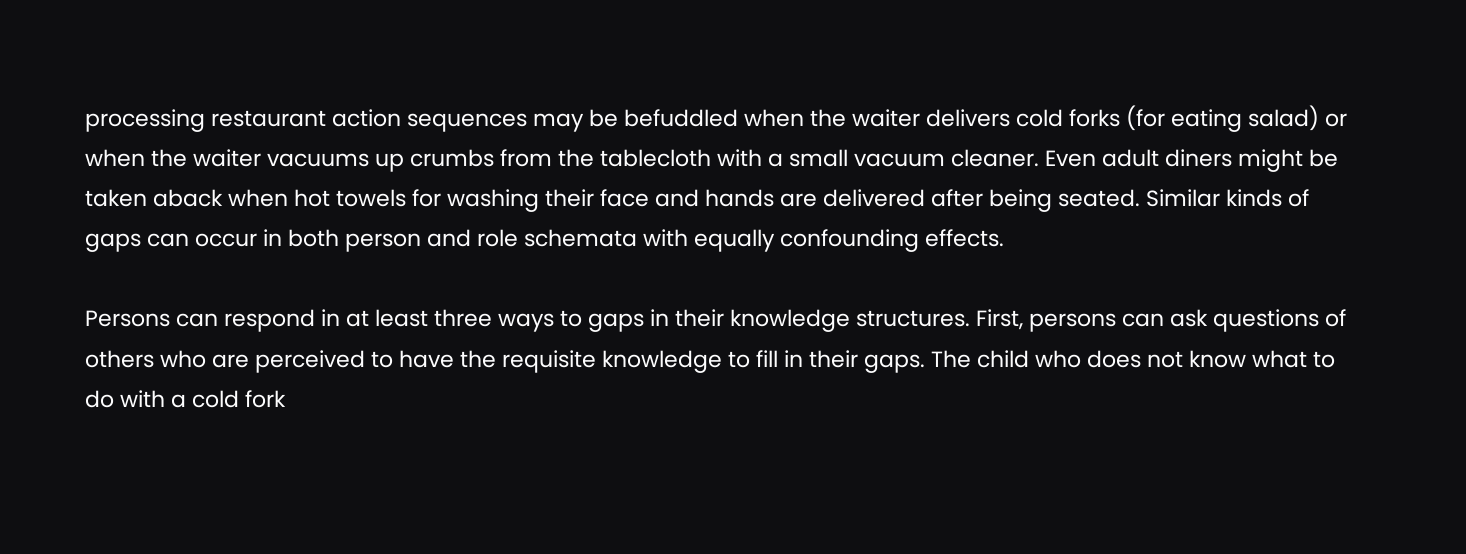processing restaurant action sequences may be befuddled when the waiter delivers cold forks (for eating salad) or when the waiter vacuums up crumbs from the tablecloth with a small vacuum cleaner. Even adult diners might be taken aback when hot towels for washing their face and hands are delivered after being seated. Similar kinds of gaps can occur in both person and role schemata with equally confounding effects.

Persons can respond in at least three ways to gaps in their knowledge structures. First, persons can ask questions of others who are perceived to have the requisite knowledge to fill in their gaps. The child who does not know what to do with a cold fork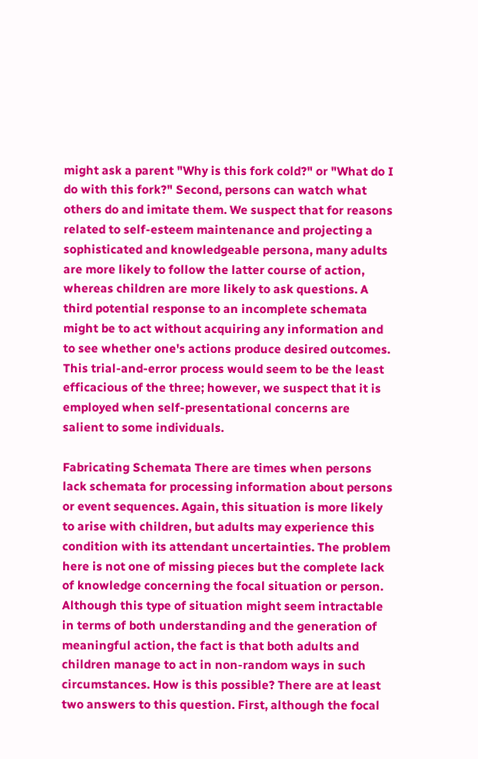might ask a parent "Why is this fork cold?" or "What do I do with this fork?" Second, persons can watch what others do and imitate them. We suspect that for reasons related to self-esteem maintenance and projecting a sophisticated and knowledgeable persona, many adults are more likely to follow the latter course of action, whereas children are more likely to ask questions. A third potential response to an incomplete schemata might be to act without acquiring any information and to see whether one's actions produce desired outcomes. This trial-and-error process would seem to be the least efficacious of the three; however, we suspect that it is employed when self-presentational concerns are salient to some individuals.

Fabricating Schemata There are times when persons lack schemata for processing information about persons or event sequences. Again, this situation is more likely to arise with children, but adults may experience this condition with its attendant uncertainties. The problem here is not one of missing pieces but the complete lack of knowledge concerning the focal situation or person. Although this type of situation might seem intractable in terms of both understanding and the generation of meaningful action, the fact is that both adults and children manage to act in non-random ways in such circumstances. How is this possible? There are at least two answers to this question. First, although the focal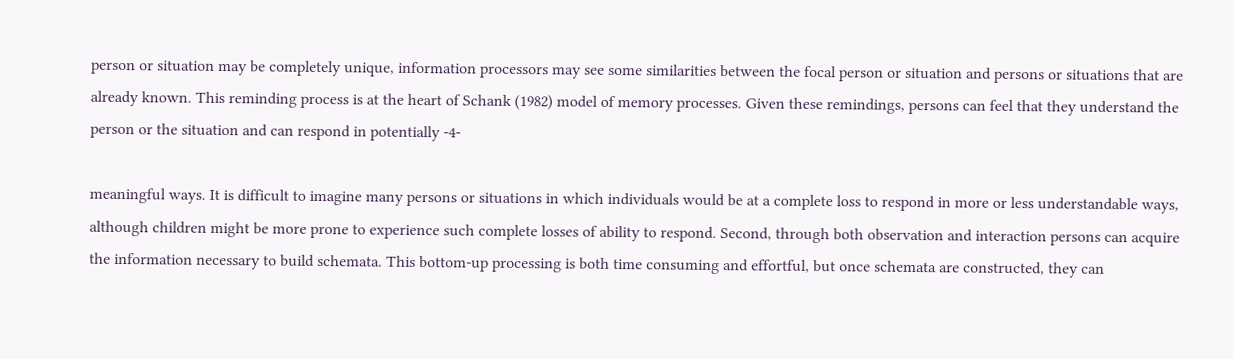person or situation may be completely unique, information processors may see some similarities between the focal person or situation and persons or situations that are already known. This reminding process is at the heart of Schank (1982) model of memory processes. Given these remindings, persons can feel that they understand the person or the situation and can respond in potentially -4-

meaningful ways. It is difficult to imagine many persons or situations in which individuals would be at a complete loss to respond in more or less understandable ways, although children might be more prone to experience such complete losses of ability to respond. Second, through both observation and interaction persons can acquire the information necessary to build schemata. This bottom-up processing is both time consuming and effortful, but once schemata are constructed, they can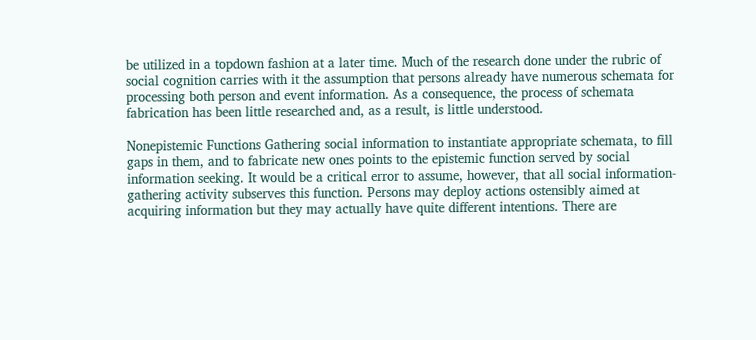be utilized in a topdown fashion at a later time. Much of the research done under the rubric of social cognition carries with it the assumption that persons already have numerous schemata for processing both person and event information. As a consequence, the process of schemata fabrication has been little researched and, as a result, is little understood.

Nonepistemic Functions Gathering social information to instantiate appropriate schemata, to fill gaps in them, and to fabricate new ones points to the epistemic function served by social information seeking. It would be a critical error to assume, however, that all social information-gathering activity subserves this function. Persons may deploy actions ostensibly aimed at acquiring information but they may actually have quite different intentions. There are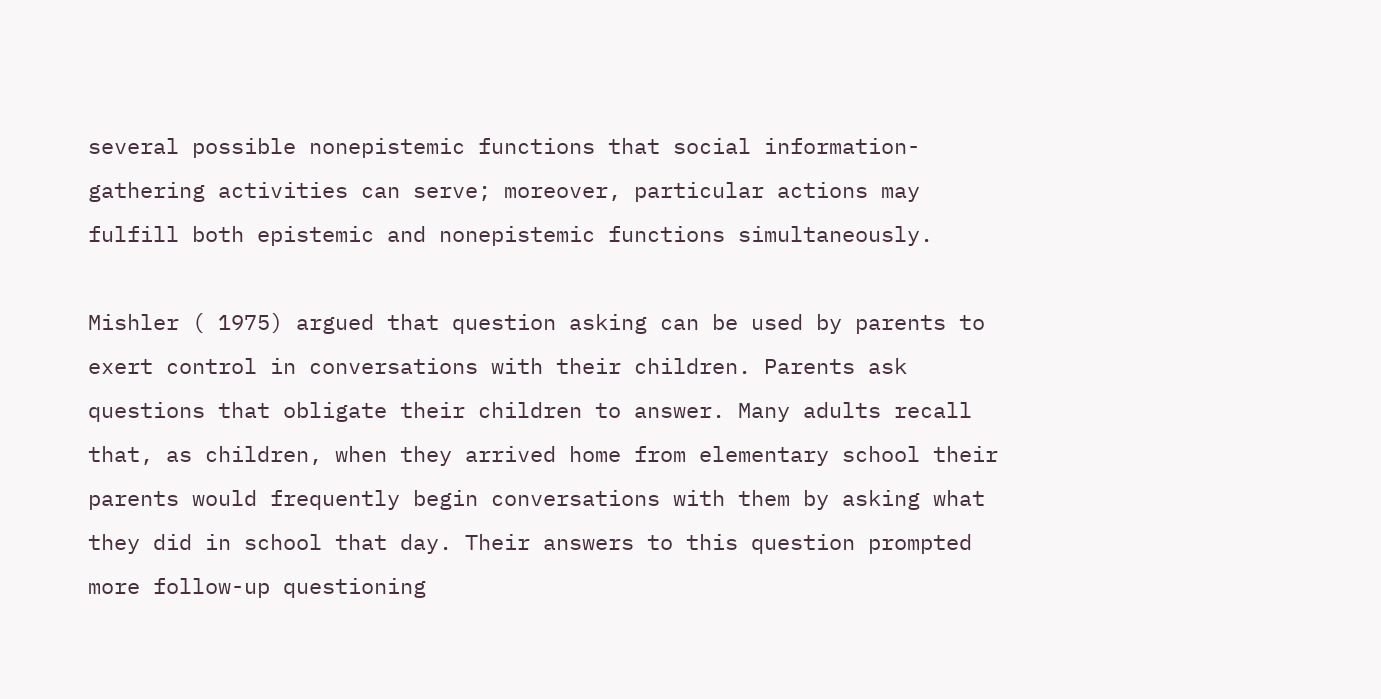several possible nonepistemic functions that social information-gathering activities can serve; moreover, particular actions may fulfill both epistemic and nonepistemic functions simultaneously.

Mishler ( 1975) argued that question asking can be used by parents to exert control in conversations with their children. Parents ask questions that obligate their children to answer. Many adults recall that, as children, when they arrived home from elementary school their parents would frequently begin conversations with them by asking what they did in school that day. Their answers to this question prompted more follow-up questioning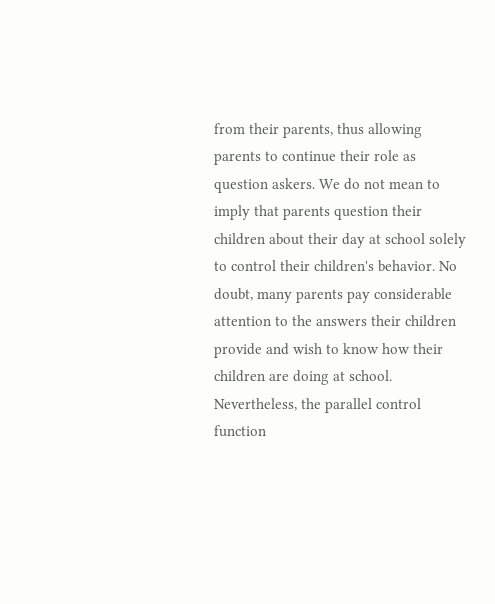from their parents, thus allowing parents to continue their role as question askers. We do not mean to imply that parents question their children about their day at school solely to control their children's behavior. No doubt, many parents pay considerable attention to the answers their children provide and wish to know how their children are doing at school. Nevertheless, the parallel control function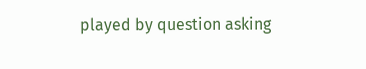played by question asking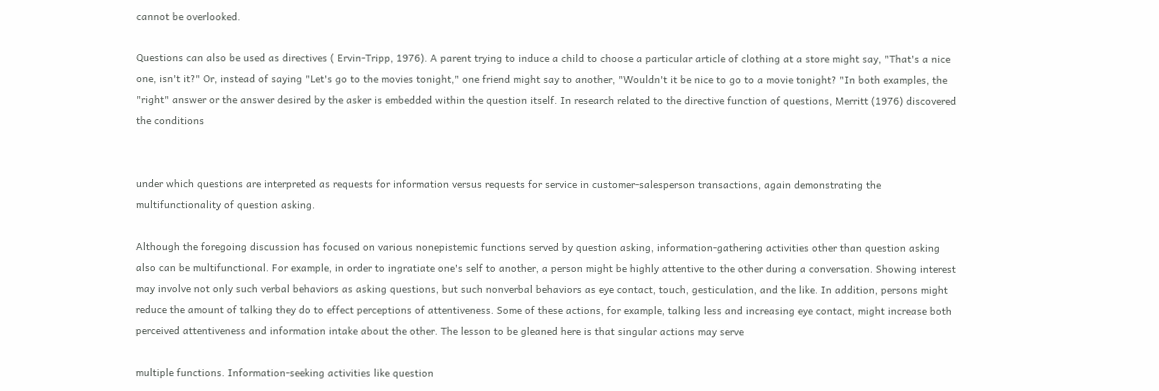cannot be overlooked.

Questions can also be used as directives ( Ervin-Tripp, 1976). A parent trying to induce a child to choose a particular article of clothing at a store might say, "That's a nice one, isn't it?" Or, instead of saying "Let's go to the movies tonight," one friend might say to another, "Wouldn't it be nice to go to a movie tonight? "In both examples, the "right" answer or the answer desired by the asker is embedded within the question itself. In research related to the directive function of questions, Merritt (1976) discovered the conditions


under which questions are interpreted as requests for information versus requests for service in customer-salesperson transactions, again demonstrating the multifunctionality of question asking.

Although the foregoing discussion has focused on various nonepistemic functions served by question asking, information-gathering activities other than question asking also can be multifunctional. For example, in order to ingratiate one's self to another, a person might be highly attentive to the other during a conversation. Showing interest may involve not only such verbal behaviors as asking questions, but such nonverbal behaviors as eye contact, touch, gesticulation, and the like. In addition, persons might reduce the amount of talking they do to effect perceptions of attentiveness. Some of these actions, for example, talking less and increasing eye contact, might increase both perceived attentiveness and information intake about the other. The lesson to be gleaned here is that singular actions may serve

multiple functions. Information-seeking activities like question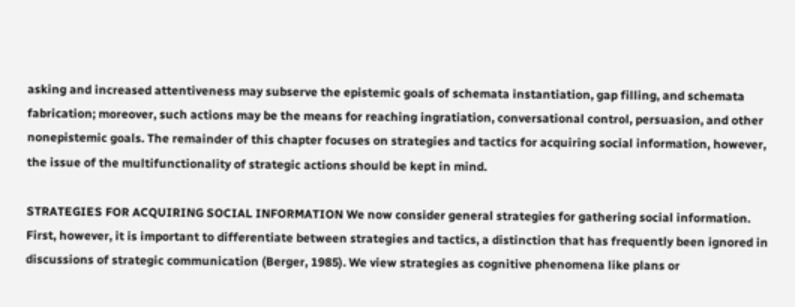asking and increased attentiveness may subserve the epistemic goals of schemata instantiation, gap filling, and schemata fabrication; moreover, such actions may be the means for reaching ingratiation, conversational control, persuasion, and other nonepistemic goals. The remainder of this chapter focuses on strategies and tactics for acquiring social information, however, the issue of the multifunctionality of strategic actions should be kept in mind.

STRATEGIES FOR ACQUIRING SOCIAL INFORMATION We now consider general strategies for gathering social information. First, however, it is important to differentiate between strategies and tactics, a distinction that has frequently been ignored in discussions of strategic communication (Berger, 1985). We view strategies as cognitive phenomena like plans or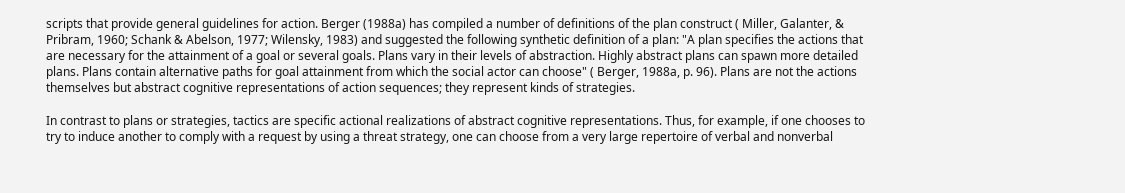scripts that provide general guidelines for action. Berger (1988a) has compiled a number of definitions of the plan construct ( Miller, Galanter, & Pribram, 1960; Schank & Abelson, 1977; Wilensky, 1983) and suggested the following synthetic definition of a plan: "A plan specifies the actions that are necessary for the attainment of a goal or several goals. Plans vary in their levels of abstraction. Highly abstract plans can spawn more detailed plans. Plans contain alternative paths for goal attainment from which the social actor can choose" ( Berger, 1988a, p. 96). Plans are not the actions themselves but abstract cognitive representations of action sequences; they represent kinds of strategies.

In contrast to plans or strategies, tactics are specific actional realizations of abstract cognitive representations. Thus, for example, if one chooses to try to induce another to comply with a request by using a threat strategy, one can choose from a very large repertoire of verbal and nonverbal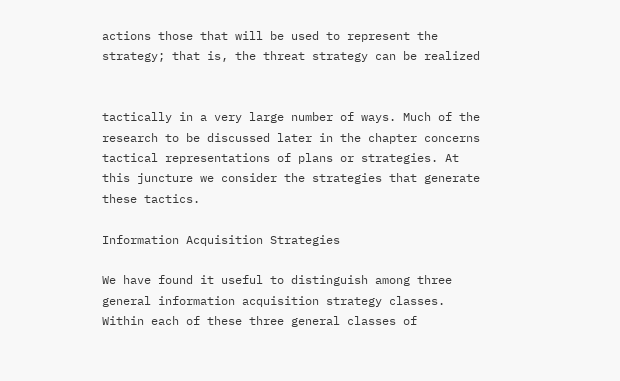actions those that will be used to represent the strategy; that is, the threat strategy can be realized


tactically in a very large number of ways. Much of the research to be discussed later in the chapter concerns tactical representations of plans or strategies. At this juncture we consider the strategies that generate these tactics.

Information Acquisition Strategies

We have found it useful to distinguish among three general information acquisition strategy classes. Within each of these three general classes of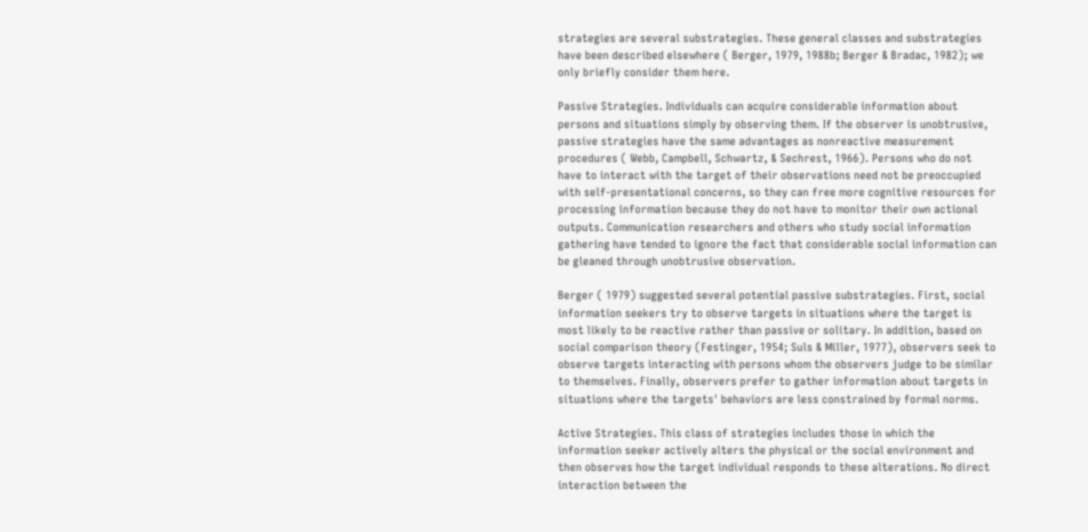strategies are several substrategies. These general classes and substrategies have been described elsewhere ( Berger, 1979, 1988b; Berger & Bradac, 1982); we only briefly consider them here.

Passive Strategies. Individuals can acquire considerable information about persons and situations simply by observing them. If the observer is unobtrusive, passive strategies have the same advantages as nonreactive measurement procedures ( Webb, Campbell, Schwartz, & Sechrest, 1966). Persons who do not have to interact with the target of their observations need not be preoccupied with self-presentational concerns, so they can free more cognitive resources for processing information because they do not have to monitor their own actional outputs. Communication researchers and others who study social information gathering have tended to ignore the fact that considerable social information can be gleaned through unobtrusive observation.

Berger ( 1979) suggested several potential passive substrategies. First, social information seekers try to observe targets in situations where the target is most likely to be reactive rather than passive or solitary. In addition, based on social comparison theory (Festinger, 1954; Suls & Miller, 1977), observers seek to observe targets interacting with persons whom the observers judge to be similar to themselves. Finally, observers prefer to gather information about targets in situations where the targets' behaviors are less constrained by formal norms.

Active Strategies. This class of strategies includes those in which the information seeker actively alters the physical or the social environment and then observes how the target individual responds to these alterations. No direct interaction between the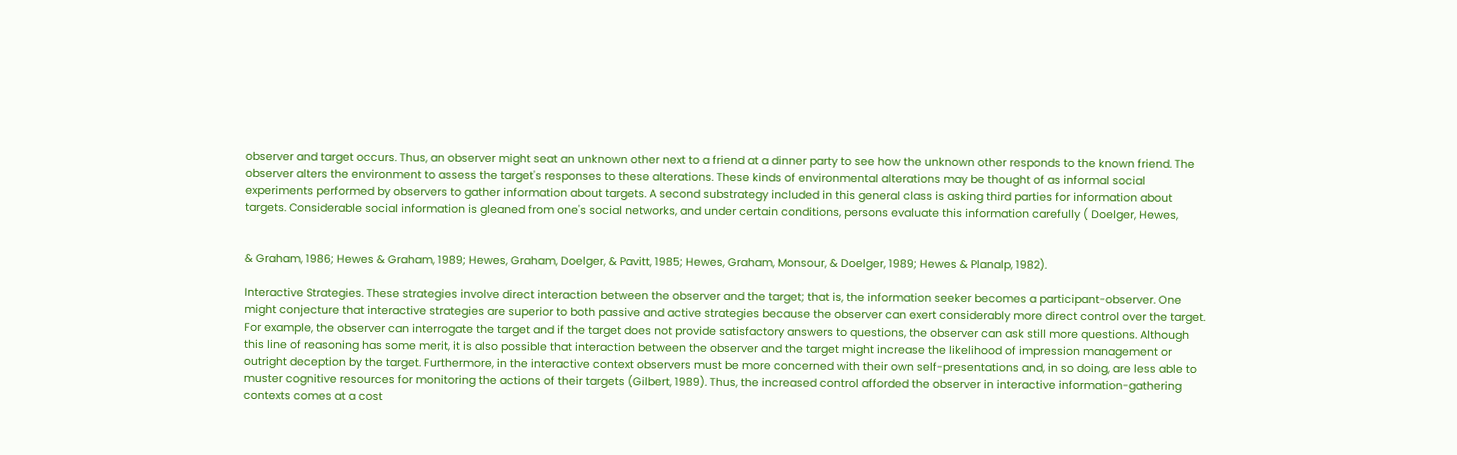observer and target occurs. Thus, an observer might seat an unknown other next to a friend at a dinner party to see how the unknown other responds to the known friend. The observer alters the environment to assess the target's responses to these alterations. These kinds of environmental alterations may be thought of as informal social experiments performed by observers to gather information about targets. A second substrategy included in this general class is asking third parties for information about targets. Considerable social information is gleaned from one's social networks, and under certain conditions, persons evaluate this information carefully ( Doelger, Hewes,


& Graham, 1986; Hewes & Graham, 1989; Hewes, Graham, Doelger, & Pavitt, 1985; Hewes, Graham, Monsour, & Doelger, 1989; Hewes & Planalp, 1982).

Interactive Strategies. These strategies involve direct interaction between the observer and the target; that is, the information seeker becomes a participant-observer. One might conjecture that interactive strategies are superior to both passive and active strategies because the observer can exert considerably more direct control over the target. For example, the observer can interrogate the target and if the target does not provide satisfactory answers to questions, the observer can ask still more questions. Although this line of reasoning has some merit, it is also possible that interaction between the observer and the target might increase the likelihood of impression management or outright deception by the target. Furthermore, in the interactive context observers must be more concerned with their own self-presentations and, in so doing, are less able to muster cognitive resources for monitoring the actions of their targets (Gilbert, 1989). Thus, the increased control afforded the observer in interactive information-gathering contexts comes at a cost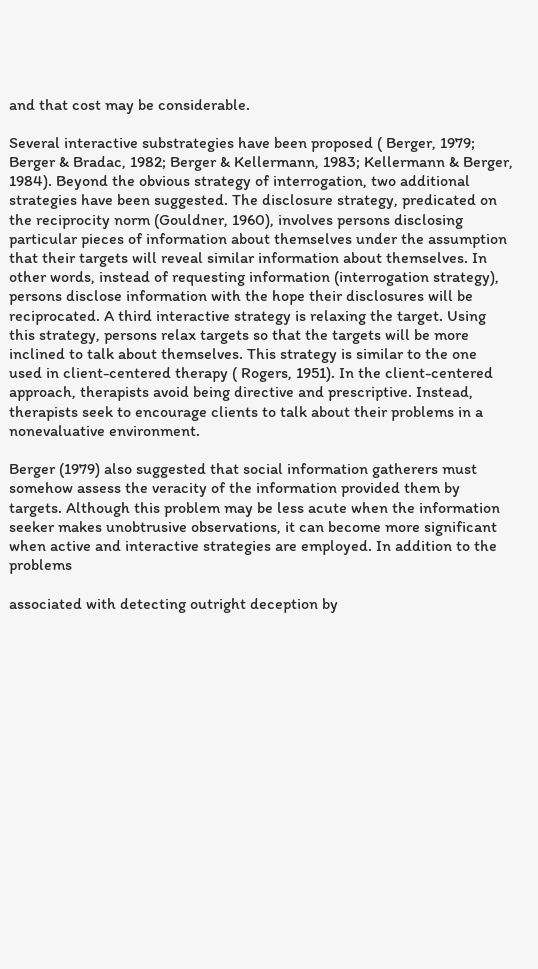and that cost may be considerable.

Several interactive substrategies have been proposed ( Berger, 1979; Berger & Bradac, 1982; Berger & Kellermann, 1983; Kellermann & Berger, 1984). Beyond the obvious strategy of interrogation, two additional strategies have been suggested. The disclosure strategy, predicated on the reciprocity norm (Gouldner, 1960), involves persons disclosing particular pieces of information about themselves under the assumption that their targets will reveal similar information about themselves. In other words, instead of requesting information (interrogation strategy), persons disclose information with the hope their disclosures will be reciprocated. A third interactive strategy is relaxing the target. Using this strategy, persons relax targets so that the targets will be more inclined to talk about themselves. This strategy is similar to the one used in client-centered therapy ( Rogers, 1951). In the client-centered approach, therapists avoid being directive and prescriptive. Instead, therapists seek to encourage clients to talk about their problems in a nonevaluative environment.

Berger (1979) also suggested that social information gatherers must somehow assess the veracity of the information provided them by targets. Although this problem may be less acute when the information seeker makes unobtrusive observations, it can become more significant when active and interactive strategies are employed. In addition to the problems

associated with detecting outright deception by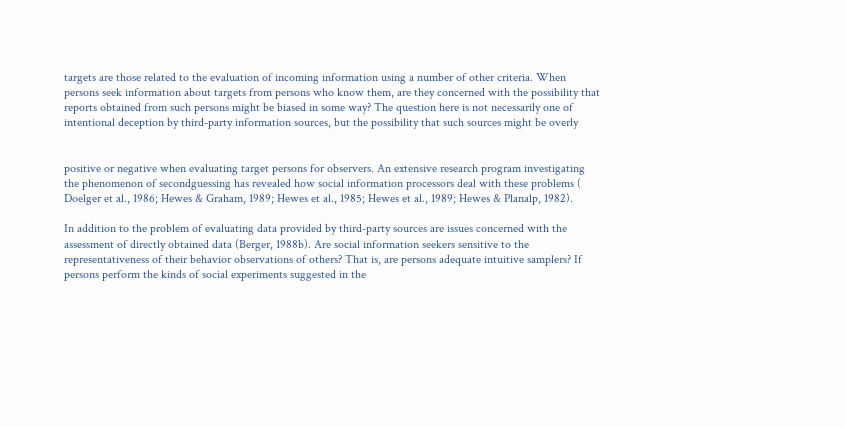targets are those related to the evaluation of incoming information using a number of other criteria. When persons seek information about targets from persons who know them, are they concerned with the possibility that reports obtained from such persons might be biased in some way? The question here is not necessarily one of intentional deception by third-party information sources, but the possibility that such sources might be overly


positive or negative when evaluating target persons for observers. An extensive research program investigating the phenomenon of secondguessing has revealed how social information processors deal with these problems ( Doelger et al., 1986; Hewes & Graham, 1989; Hewes et al., 1985; Hewes et al., 1989; Hewes & Planalp, 1982).

In addition to the problem of evaluating data provided by third-party sources are issues concerned with the assessment of directly obtained data (Berger, 1988b). Are social information seekers sensitive to the representativeness of their behavior observations of others? That is, are persons adequate intuitive samplers? If persons perform the kinds of social experiments suggested in the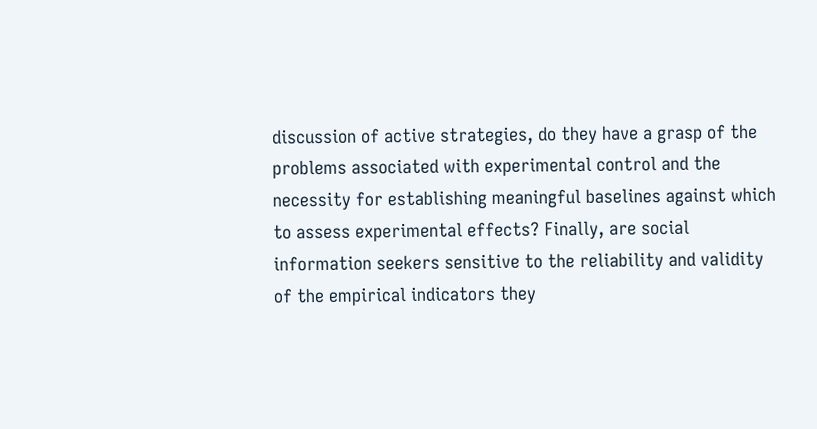discussion of active strategies, do they have a grasp of the problems associated with experimental control and the necessity for establishing meaningful baselines against which to assess experimental effects? Finally, are social information seekers sensitive to the reliability and validity of the empirical indicators they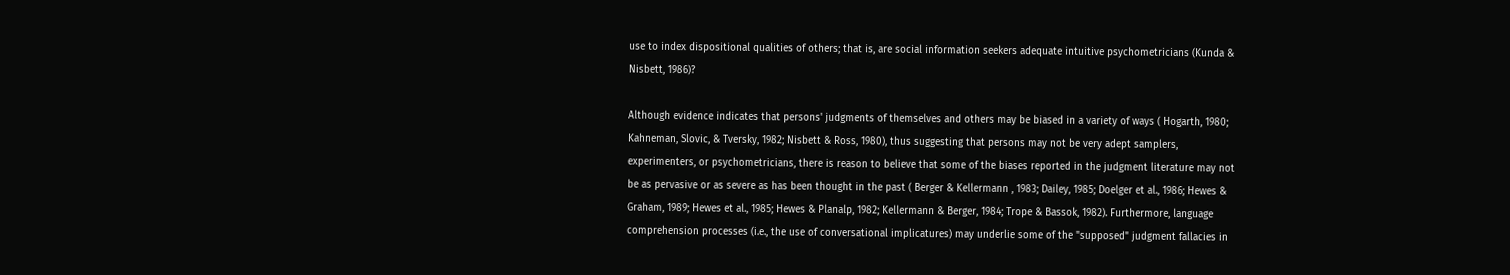use to index dispositional qualities of others; that is, are social information seekers adequate intuitive psychometricians (Kunda & Nisbett, 1986)?

Although evidence indicates that persons' judgments of themselves and others may be biased in a variety of ways ( Hogarth, 1980; Kahneman, Slovic, & Tversky, 1982; Nisbett & Ross, 1980), thus suggesting that persons may not be very adept samplers, experimenters, or psychometricians, there is reason to believe that some of the biases reported in the judgment literature may not be as pervasive or as severe as has been thought in the past ( Berger & Kellermann , 1983; Dailey, 1985; Doelger et al., 1986; Hewes & Graham, 1989; Hewes et al., 1985; Hewes & Planalp, 1982; Kellermann & Berger, 1984; Trope & Bassok, 1982). Furthermore, language comprehension processes (i.e., the use of conversational implicatures) may underlie some of the "supposed" judgment fallacies in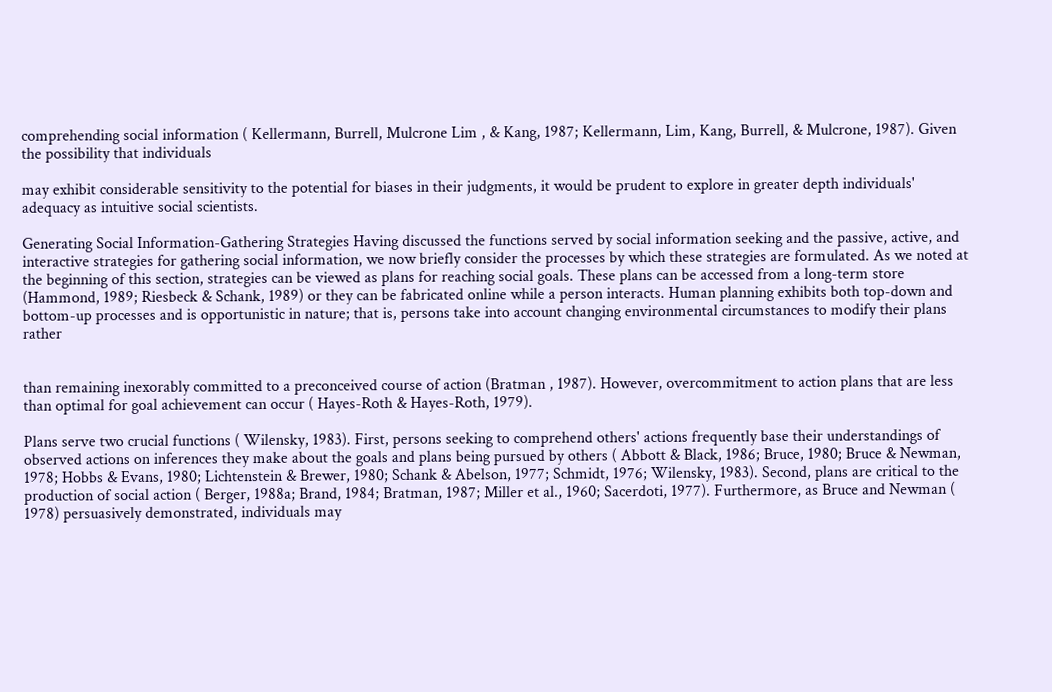comprehending social information ( Kellermann, Burrell, Mulcrone Lim , & Kang, 1987; Kellermann, Lim, Kang, Burrell, & Mulcrone, 1987). Given the possibility that individuals

may exhibit considerable sensitivity to the potential for biases in their judgments, it would be prudent to explore in greater depth individuals' adequacy as intuitive social scientists.

Generating Social Information-Gathering Strategies Having discussed the functions served by social information seeking and the passive, active, and interactive strategies for gathering social information, we now briefly consider the processes by which these strategies are formulated. As we noted at the beginning of this section, strategies can be viewed as plans for reaching social goals. These plans can be accessed from a long-term store (Hammond, 1989; Riesbeck & Schank, 1989) or they can be fabricated online while a person interacts. Human planning exhibits both top-down and bottom-up processes and is opportunistic in nature; that is, persons take into account changing environmental circumstances to modify their plans rather


than remaining inexorably committed to a preconceived course of action (Bratman , 1987). However, overcommitment to action plans that are less than optimal for goal achievement can occur ( Hayes-Roth & Hayes-Roth, 1979).

Plans serve two crucial functions ( Wilensky, 1983). First, persons seeking to comprehend others' actions frequently base their understandings of observed actions on inferences they make about the goals and plans being pursued by others ( Abbott & Black, 1986; Bruce, 1980; Bruce & Newman, 1978; Hobbs & Evans, 1980; Lichtenstein & Brewer, 1980; Schank & Abelson, 1977; Schmidt, 1976; Wilensky, 1983). Second, plans are critical to the production of social action ( Berger, 1988a; Brand, 1984; Bratman, 1987; Miller et al., 1960; Sacerdoti, 1977). Furthermore, as Bruce and Newman ( 1978) persuasively demonstrated, individuals may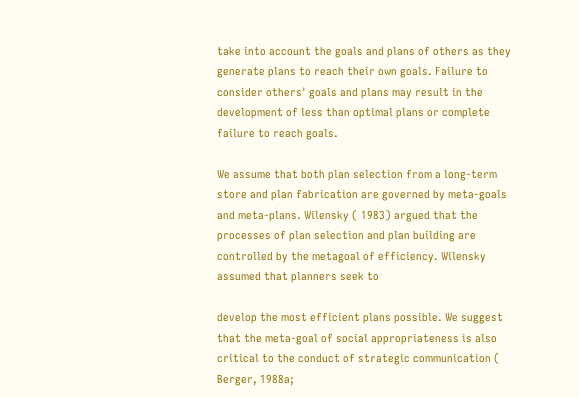take into account the goals and plans of others as they generate plans to reach their own goals. Failure to consider others' goals and plans may result in the development of less than optimal plans or complete failure to reach goals.

We assume that both plan selection from a long-term store and plan fabrication are governed by meta-goals and meta-plans. Wilensky ( 1983) argued that the processes of plan selection and plan building are controlled by the metagoal of efficiency. Wilensky assumed that planners seek to

develop the most efficient plans possible. We suggest that the meta-goal of social appropriateness is also critical to the conduct of strategic communication ( Berger, 1988a;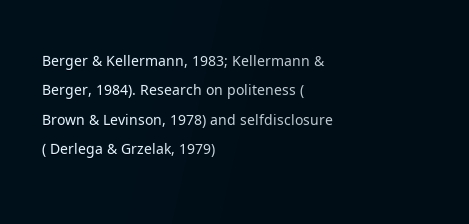Berger & Kellermann, 1983; Kellermann & Berger, 1984). Research on politeness ( Brown & Levinson, 1978) and selfdisclosure ( Derlega & Grzelak, 1979)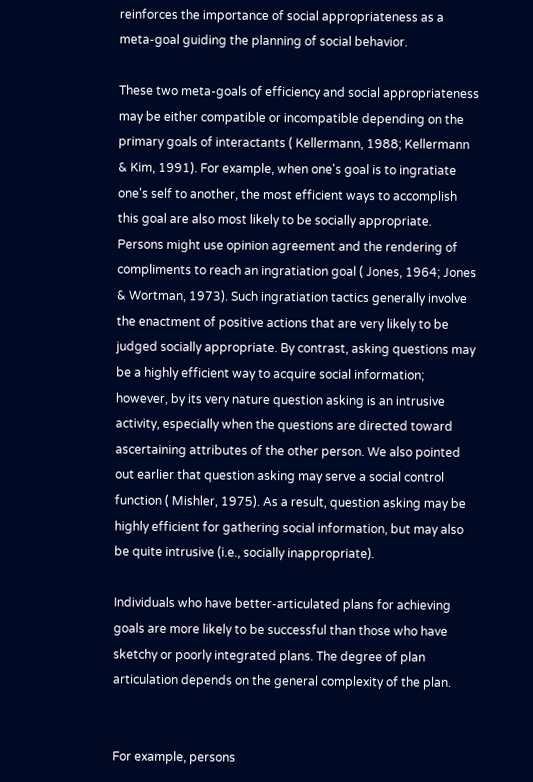reinforces the importance of social appropriateness as a meta-goal guiding the planning of social behavior.

These two meta-goals of efficiency and social appropriateness may be either compatible or incompatible depending on the primary goals of interactants ( Kellermann, 1988; Kellermann & Kim, 1991). For example, when one's goal is to ingratiate one's self to another, the most efficient ways to accomplish this goal are also most likely to be socially appropriate. Persons might use opinion agreement and the rendering of compliments to reach an ingratiation goal ( Jones, 1964; Jones & Wortman, 1973). Such ingratiation tactics generally involve the enactment of positive actions that are very likely to be judged socially appropriate. By contrast, asking questions may be a highly efficient way to acquire social information; however, by its very nature question asking is an intrusive activity, especially when the questions are directed toward ascertaining attributes of the other person. We also pointed out earlier that question asking may serve a social control function ( Mishler, 1975). As a result, question asking may be highly efficient for gathering social information, but may also be quite intrusive (i.e., socially inappropriate).

Individuals who have better-articulated plans for achieving goals are more likely to be successful than those who have sketchy or poorly integrated plans. The degree of plan articulation depends on the general complexity of the plan.


For example, persons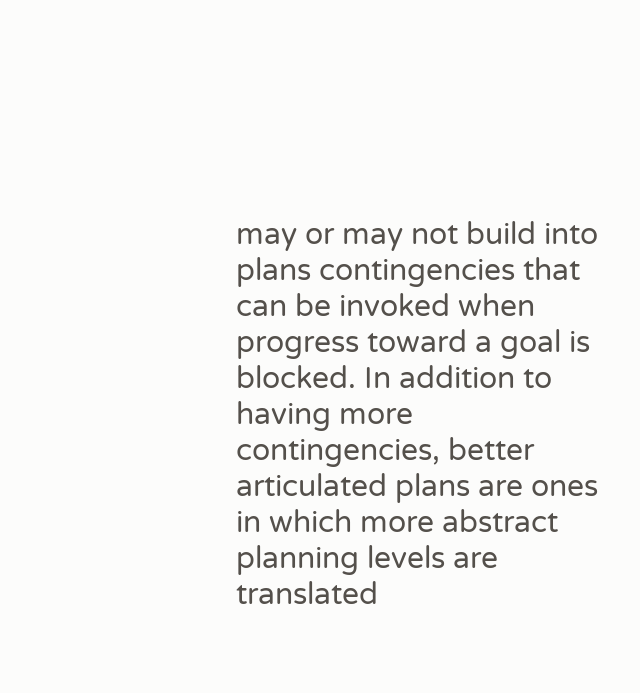may or may not build into plans contingencies that can be invoked when progress toward a goal is blocked. In addition to having more contingencies, better articulated plans are ones in which more abstract planning levels are translated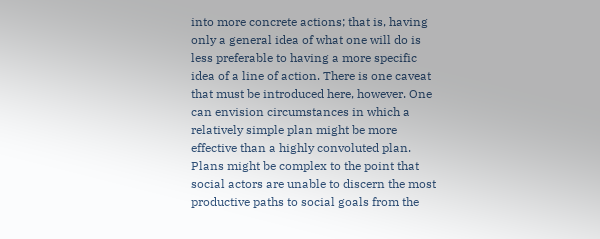into more concrete actions; that is, having only a general idea of what one will do is less preferable to having a more specific idea of a line of action. There is one caveat that must be introduced here, however. One can envision circumstances in which a relatively simple plan might be more effective than a highly convoluted plan. Plans might be complex to the point that social actors are unable to discern the most productive paths to social goals from the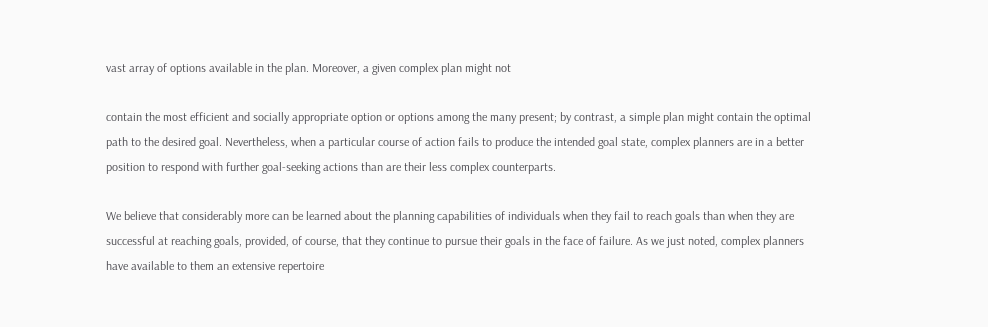vast array of options available in the plan. Moreover, a given complex plan might not

contain the most efficient and socially appropriate option or options among the many present; by contrast, a simple plan might contain the optimal path to the desired goal. Nevertheless, when a particular course of action fails to produce the intended goal state, complex planners are in a better position to respond with further goal-seeking actions than are their less complex counterparts.

We believe that considerably more can be learned about the planning capabilities of individuals when they fail to reach goals than when they are successful at reaching goals, provided, of course, that they continue to pursue their goals in the face of failure. As we just noted, complex planners have available to them an extensive repertoire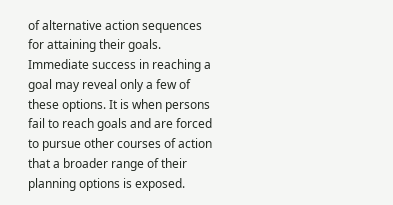of alternative action sequences for attaining their goals. Immediate success in reaching a goal may reveal only a few of these options. It is when persons fail to reach goals and are forced to pursue other courses of action that a broader range of their planning options is exposed.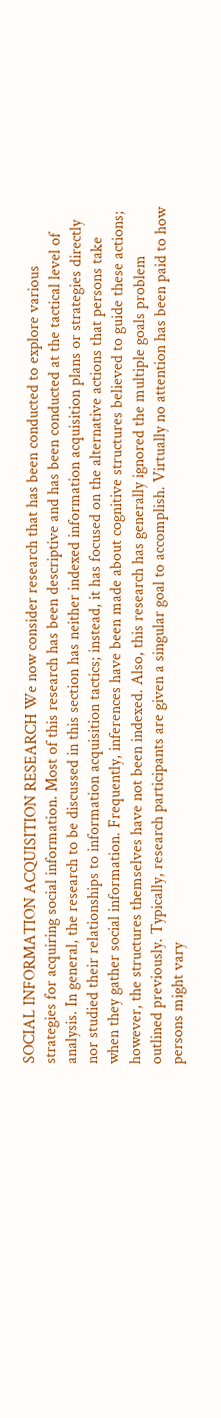SOCIAL INFORMATION ACQUISITION RESEARCH We now consider research that has been conducted to explore various strategies for acquiring social information. Most of this research has been descriptive and has been conducted at the tactical level of analysis. In general, the research to be discussed in this section has neither indexed information acquisition plans or strategies directly nor studied their relationships to information acquisition tactics; instead, it has focused on the alternative actions that persons take when they gather social information. Frequently, inferences have been made about cognitive structures believed to guide these actions; however, the structures themselves have not been indexed. Also, this research has generally ignored the multiple goals problem outlined previously. Typically, research participants are given a singular goal to accomplish. Virtually no attention has been paid to how persons might vary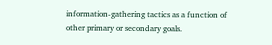information-gathering tactics as a function of other primary or secondary goals.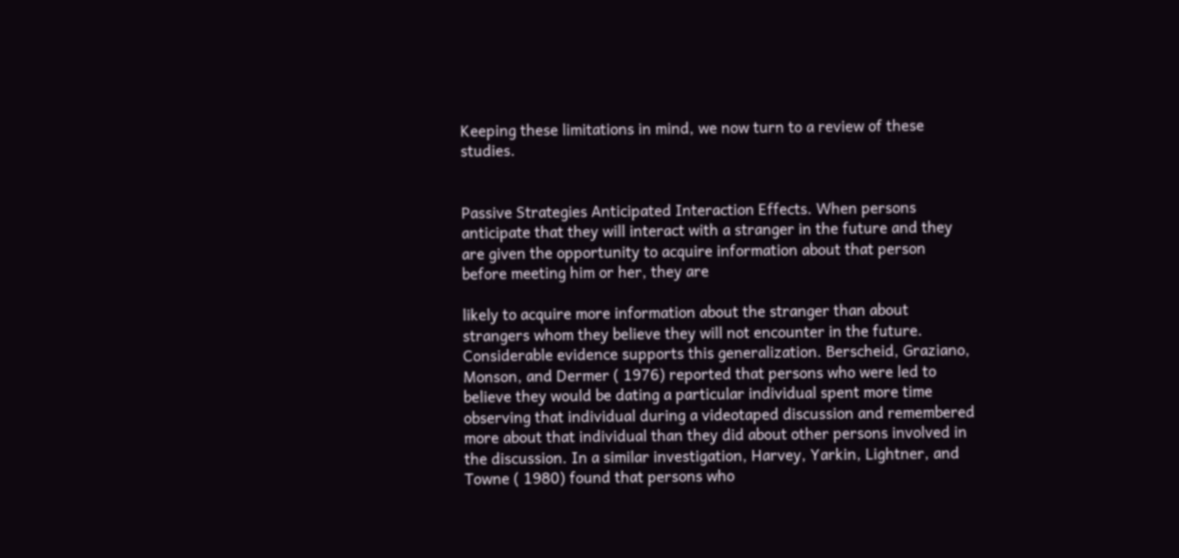Keeping these limitations in mind, we now turn to a review of these studies.


Passive Strategies Anticipated Interaction Effects. When persons anticipate that they will interact with a stranger in the future and they are given the opportunity to acquire information about that person before meeting him or her, they are

likely to acquire more information about the stranger than about strangers whom they believe they will not encounter in the future. Considerable evidence supports this generalization. Berscheid, Graziano, Monson, and Dermer ( 1976) reported that persons who were led to believe they would be dating a particular individual spent more time observing that individual during a videotaped discussion and remembered more about that individual than they did about other persons involved in the discussion. In a similar investigation, Harvey, Yarkin, Lightner, and Towne ( 1980) found that persons who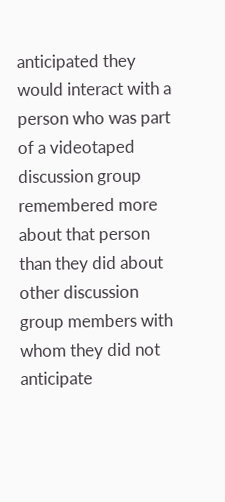anticipated they would interact with a person who was part of a videotaped discussion group remembered more about that person than they did about other discussion group members with whom they did not anticipate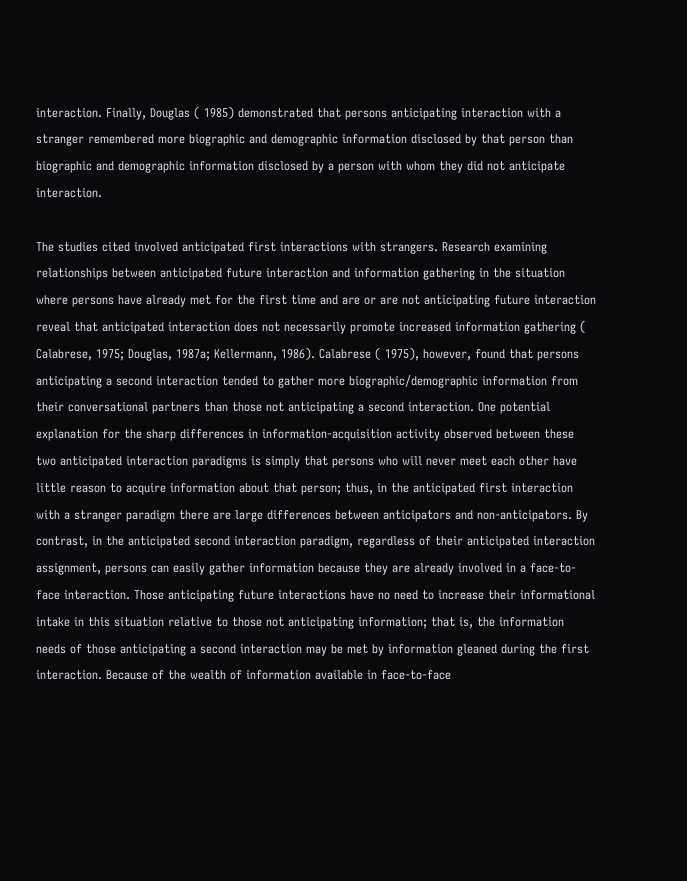interaction. Finally, Douglas ( 1985) demonstrated that persons anticipating interaction with a stranger remembered more biographic and demographic information disclosed by that person than biographic and demographic information disclosed by a person with whom they did not anticipate interaction.

The studies cited involved anticipated first interactions with strangers. Research examining relationships between anticipated future interaction and information gathering in the situation where persons have already met for the first time and are or are not anticipating future interaction reveal that anticipated interaction does not necessarily promote increased information gathering ( Calabrese, 1975; Douglas, 1987a; Kellermann, 1986). Calabrese ( 1975), however, found that persons anticipating a second interaction tended to gather more biographic/demographic information from their conversational partners than those not anticipating a second interaction. One potential explanation for the sharp differences in information-acquisition activity observed between these two anticipated interaction paradigms is simply that persons who will never meet each other have little reason to acquire information about that person; thus, in the anticipated first interaction with a stranger paradigm there are large differences between anticipators and non-anticipators. By contrast, in the anticipated second interaction paradigm, regardless of their anticipated interaction assignment, persons can easily gather information because they are already involved in a face-to-face interaction. Those anticipating future interactions have no need to increase their informational intake in this situation relative to those not anticipating information; that is, the information needs of those anticipating a second interaction may be met by information gleaned during the first interaction. Because of the wealth of information available in face-to-face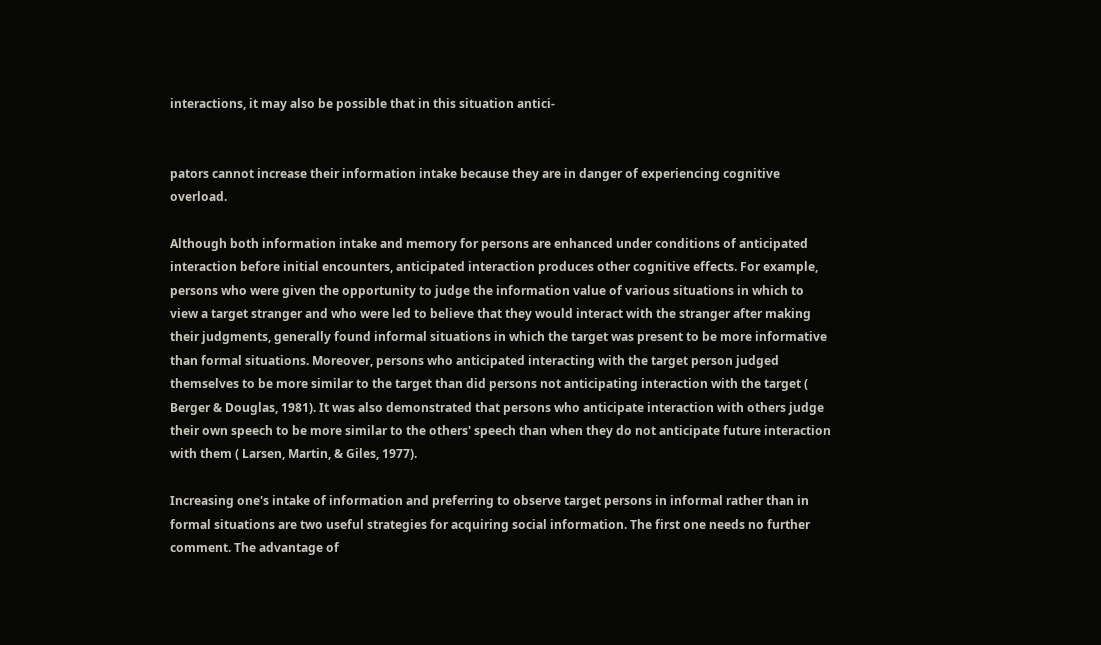interactions, it may also be possible that in this situation antici-


pators cannot increase their information intake because they are in danger of experiencing cognitive overload.

Although both information intake and memory for persons are enhanced under conditions of anticipated interaction before initial encounters, anticipated interaction produces other cognitive effects. For example, persons who were given the opportunity to judge the information value of various situations in which to view a target stranger and who were led to believe that they would interact with the stranger after making their judgments, generally found informal situations in which the target was present to be more informative than formal situations. Moreover, persons who anticipated interacting with the target person judged themselves to be more similar to the target than did persons not anticipating interaction with the target ( Berger & Douglas, 1981). It was also demonstrated that persons who anticipate interaction with others judge their own speech to be more similar to the others' speech than when they do not anticipate future interaction with them ( Larsen, Martin, & Giles, 1977).

Increasing one's intake of information and preferring to observe target persons in informal rather than in formal situations are two useful strategies for acquiring social information. The first one needs no further comment. The advantage of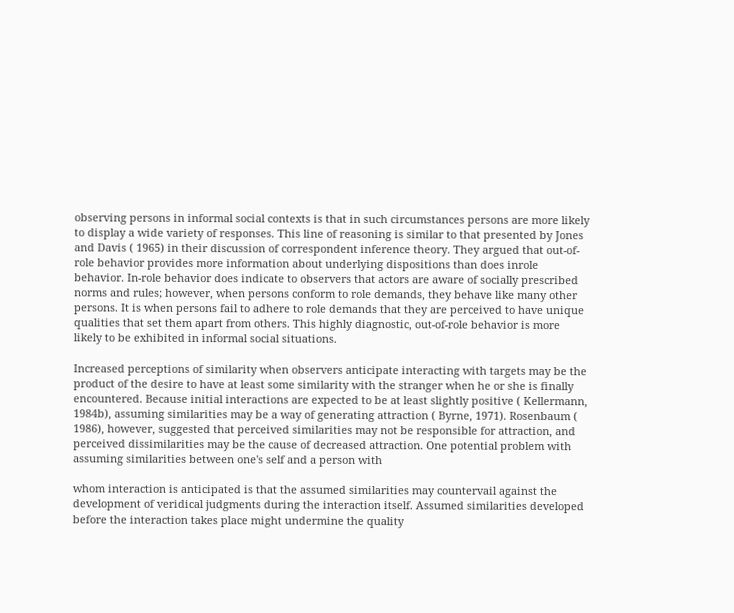observing persons in informal social contexts is that in such circumstances persons are more likely to display a wide variety of responses. This line of reasoning is similar to that presented by Jones and Davis ( 1965) in their discussion of correspondent inference theory. They argued that out-of-role behavior provides more information about underlying dispositions than does inrole behavior. In-role behavior does indicate to observers that actors are aware of socially prescribed norms and rules; however, when persons conform to role demands, they behave like many other persons. It is when persons fail to adhere to role demands that they are perceived to have unique qualities that set them apart from others. This highly diagnostic, out-of-role behavior is more likely to be exhibited in informal social situations.

Increased perceptions of similarity when observers anticipate interacting with targets may be the product of the desire to have at least some similarity with the stranger when he or she is finally encountered. Because initial interactions are expected to be at least slightly positive ( Kellermann, 1984b), assuming similarities may be a way of generating attraction ( Byrne, 1971). Rosenbaum ( 1986), however, suggested that perceived similarities may not be responsible for attraction, and perceived dissimilarities may be the cause of decreased attraction. One potential problem with assuming similarities between one's self and a person with

whom interaction is anticipated is that the assumed similarities may countervail against the development of veridical judgments during the interaction itself. Assumed similarities developed before the interaction takes place might undermine the quality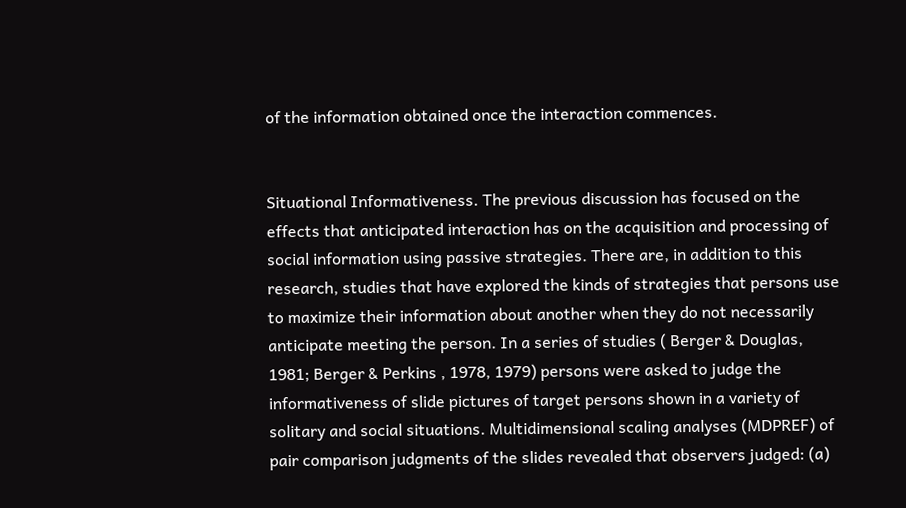of the information obtained once the interaction commences.


Situational Informativeness. The previous discussion has focused on the effects that anticipated interaction has on the acquisition and processing of social information using passive strategies. There are, in addition to this research, studies that have explored the kinds of strategies that persons use to maximize their information about another when they do not necessarily anticipate meeting the person. In a series of studies ( Berger & Douglas, 1981; Berger & Perkins , 1978, 1979) persons were asked to judge the informativeness of slide pictures of target persons shown in a variety of solitary and social situations. Multidimensional scaling analyses (MDPREF) of pair comparison judgments of the slides revealed that observers judged: (a)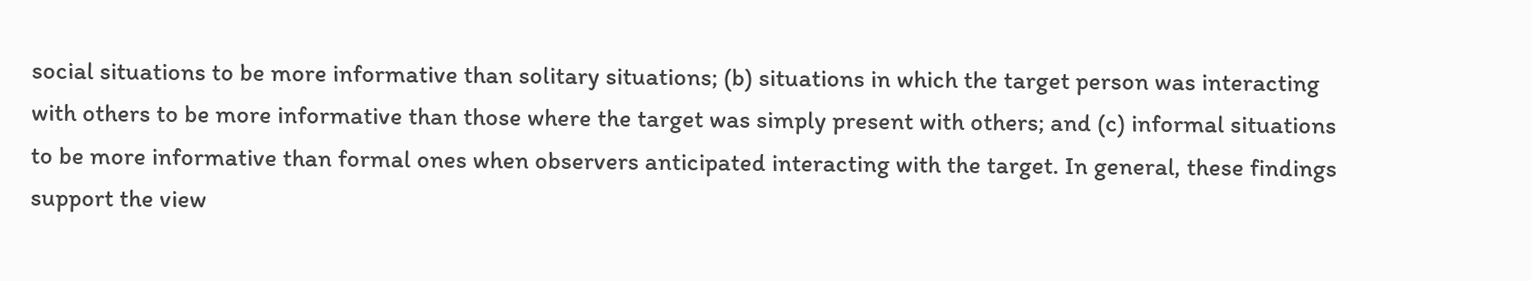social situations to be more informative than solitary situations; (b) situations in which the target person was interacting with others to be more informative than those where the target was simply present with others; and (c) informal situations to be more informative than formal ones when observers anticipated interacting with the target. In general, these findings support the view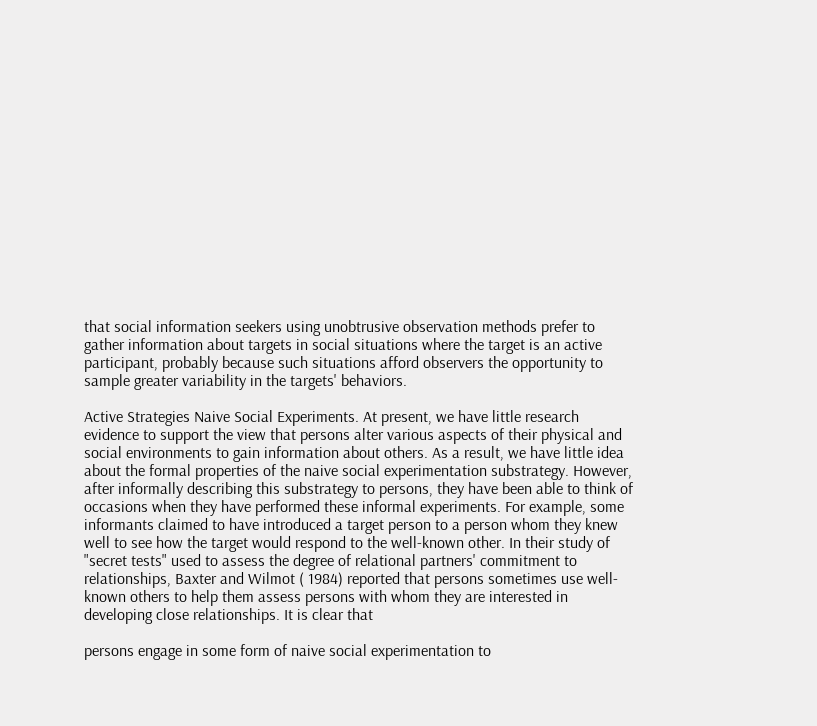that social information seekers using unobtrusive observation methods prefer to gather information about targets in social situations where the target is an active participant, probably because such situations afford observers the opportunity to sample greater variability in the targets' behaviors.

Active Strategies Naive Social Experiments. At present, we have little research evidence to support the view that persons alter various aspects of their physical and social environments to gain information about others. As a result, we have little idea about the formal properties of the naive social experimentation substrategy. However, after informally describing this substrategy to persons, they have been able to think of occasions when they have performed these informal experiments. For example, some informants claimed to have introduced a target person to a person whom they knew well to see how the target would respond to the well-known other. In their study of "secret tests" used to assess the degree of relational partners' commitment to relationships, Baxter and Wilmot ( 1984) reported that persons sometimes use well-known others to help them assess persons with whom they are interested in developing close relationships. It is clear that

persons engage in some form of naive social experimentation to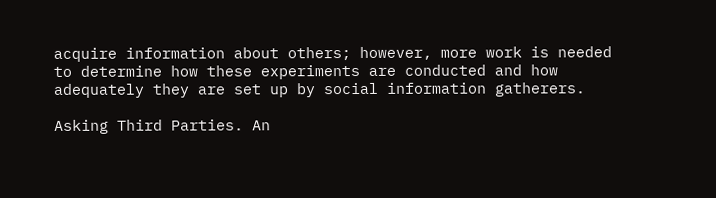acquire information about others; however, more work is needed to determine how these experiments are conducted and how adequately they are set up by social information gatherers.

Asking Third Parties. An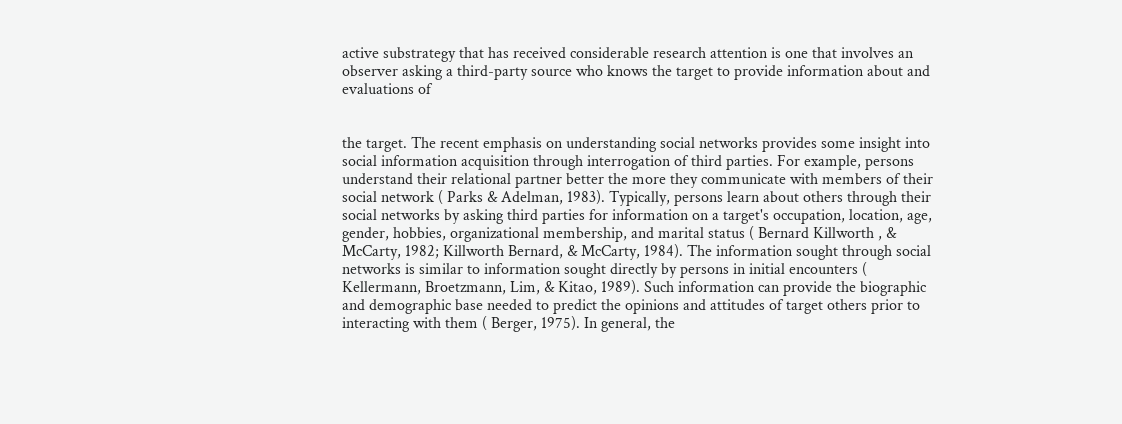active substrategy that has received considerable research attention is one that involves an observer asking a third-party source who knows the target to provide information about and evaluations of


the target. The recent emphasis on understanding social networks provides some insight into social information acquisition through interrogation of third parties. For example, persons understand their relational partner better the more they communicate with members of their social network ( Parks & Adelman, 1983). Typically, persons learn about others through their social networks by asking third parties for information on a target's occupation, location, age, gender, hobbies, organizational membership, and marital status ( Bernard Killworth , & McCarty, 1982; Killworth Bernard, & McCarty, 1984). The information sought through social networks is similar to information sought directly by persons in initial encounters ( Kellermann, Broetzmann, Lim, & Kitao, 1989). Such information can provide the biographic and demographic base needed to predict the opinions and attitudes of target others prior to interacting with them ( Berger, 1975). In general, the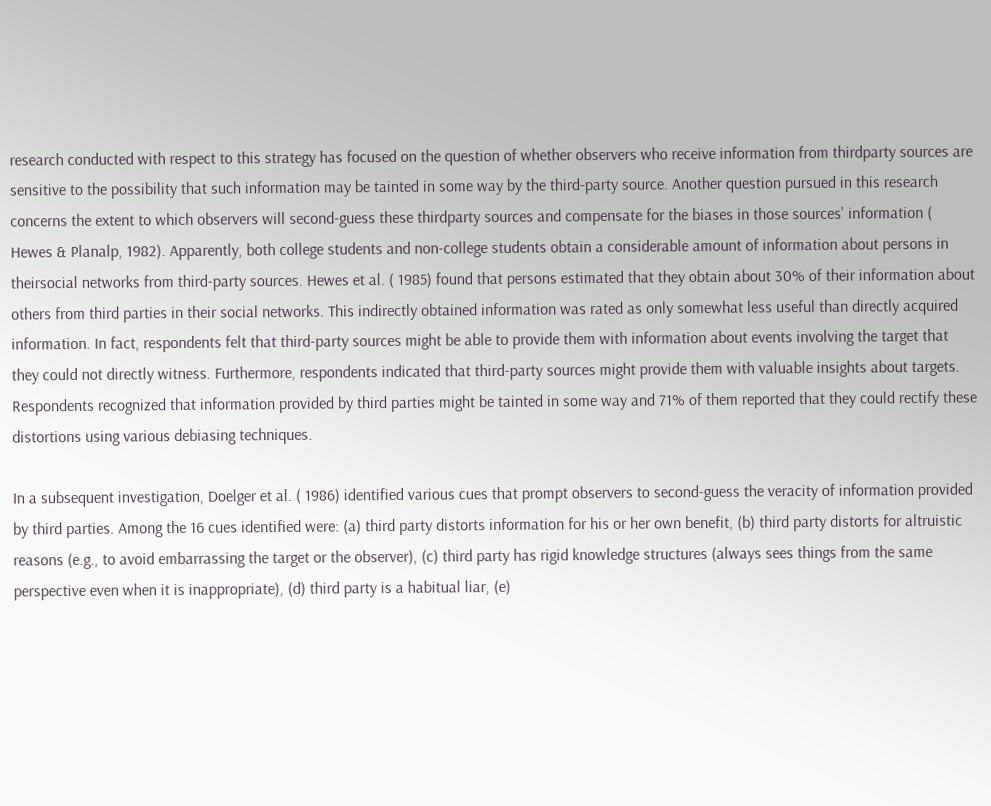research conducted with respect to this strategy has focused on the question of whether observers who receive information from thirdparty sources are sensitive to the possibility that such information may be tainted in some way by the third-party source. Another question pursued in this research concerns the extent to which observers will second-guess these thirdparty sources and compensate for the biases in those sources' information ( Hewes & Planalp, 1982). Apparently, both college students and non-college students obtain a considerable amount of information about persons in theirsocial networks from third-party sources. Hewes et al. ( 1985) found that persons estimated that they obtain about 30% of their information about others from third parties in their social networks. This indirectly obtained information was rated as only somewhat less useful than directly acquired information. In fact, respondents felt that third-party sources might be able to provide them with information about events involving the target that they could not directly witness. Furthermore, respondents indicated that third-party sources might provide them with valuable insights about targets. Respondents recognized that information provided by third parties might be tainted in some way and 71% of them reported that they could rectify these distortions using various debiasing techniques.

In a subsequent investigation, Doelger et al. ( 1986) identified various cues that prompt observers to second-guess the veracity of information provided by third parties. Among the 16 cues identified were: (a) third party distorts information for his or her own benefit, (b) third party distorts for altruistic reasons (e.g., to avoid embarrassing the target or the observer), (c) third party has rigid knowledge structures (always sees things from the same perspective even when it is inappropriate), (d) third party is a habitual liar, (e)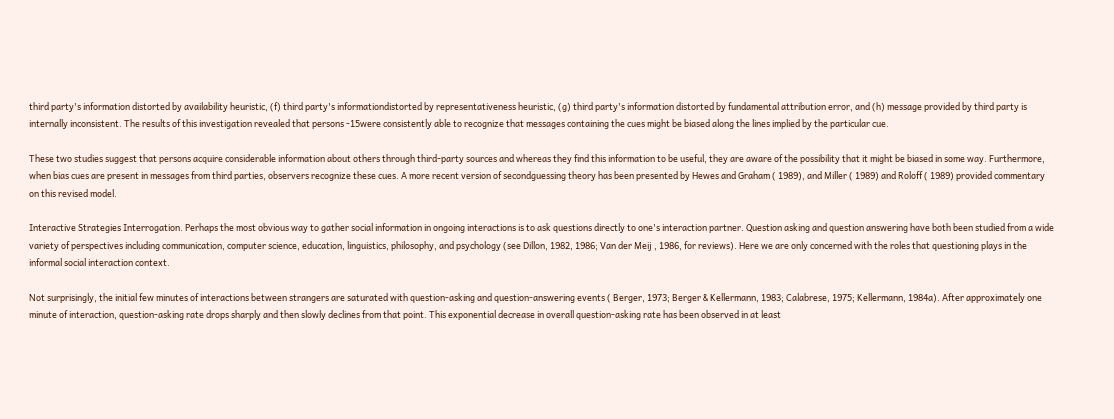third party's information distorted by availability heuristic, (f) third party's informationdistorted by representativeness heuristic, (g) third party's information distorted by fundamental attribution error, and (h) message provided by third party is internally inconsistent. The results of this investigation revealed that persons -15were consistently able to recognize that messages containing the cues might be biased along the lines implied by the particular cue.

These two studies suggest that persons acquire considerable information about others through third-party sources and whereas they find this information to be useful, they are aware of the possibility that it might be biased in some way. Furthermore, when bias cues are present in messages from third parties, observers recognize these cues. A more recent version of secondguessing theory has been presented by Hewes and Graham ( 1989), and Miller ( 1989) and Roloff ( 1989) provided commentary on this revised model.

Interactive Strategies Interrogation. Perhaps the most obvious way to gather social information in ongoing interactions is to ask questions directly to one's interaction partner. Question asking and question answering have both been studied from a wide variety of perspectives including communication, computer science, education, linguistics, philosophy, and psychology (see Dillon, 1982, 1986; Van der Meij , 1986, for reviews). Here we are only concerned with the roles that questioning plays in the informal social interaction context.

Not surprisingly, the initial few minutes of interactions between strangers are saturated with question-asking and question-answering events ( Berger, 1973; Berger & Kellermann, 1983; Calabrese, 1975; Kellermann, 1984a). After approximately one minute of interaction, question-asking rate drops sharply and then slowly declines from that point. This exponential decrease in overall question-asking rate has been observed in at least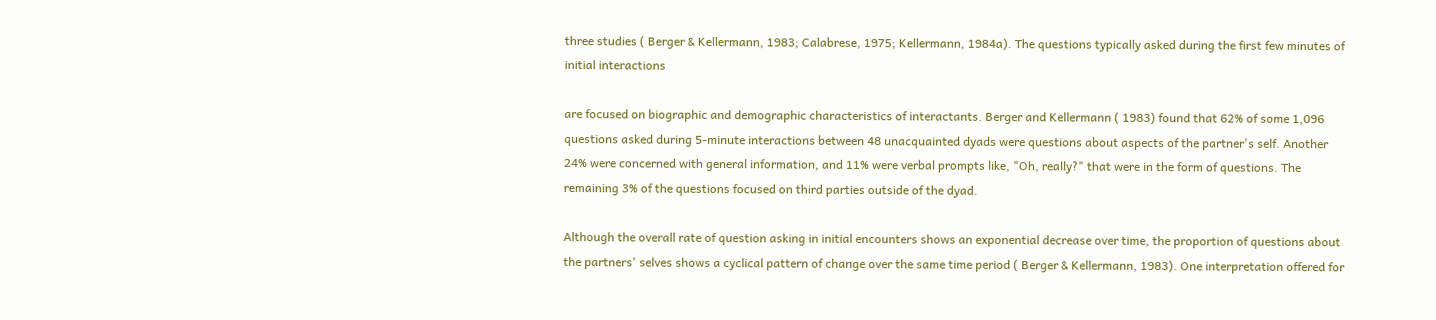three studies ( Berger & Kellermann, 1983; Calabrese, 1975; Kellermann, 1984a). The questions typically asked during the first few minutes of initial interactions

are focused on biographic and demographic characteristics of interactants. Berger and Kellermann ( 1983) found that 62% of some 1,096 questions asked during 5-minute interactions between 48 unacquainted dyads were questions about aspects of the partner's self. Another 24% were concerned with general information, and 11% were verbal prompts like, "Oh, really?" that were in the form of questions. The remaining 3% of the questions focused on third parties outside of the dyad.

Although the overall rate of question asking in initial encounters shows an exponential decrease over time, the proportion of questions about the partners' selves shows a cyclical pattern of change over the same time period ( Berger & Kellermann, 1983). One interpretation offered for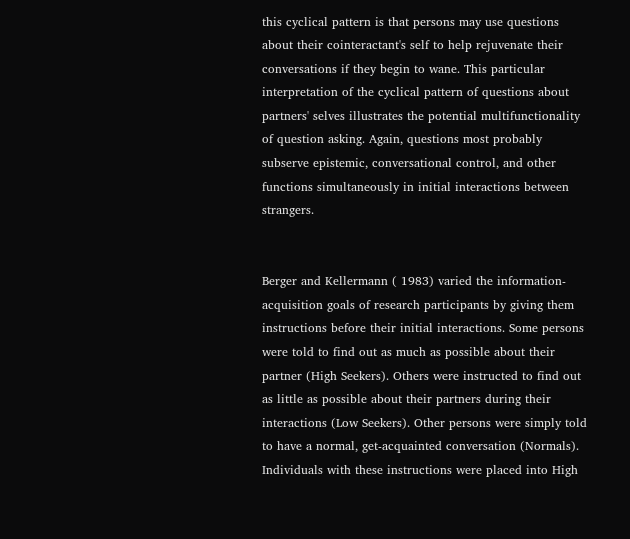this cyclical pattern is that persons may use questions about their cointeractant's self to help rejuvenate their conversations if they begin to wane. This particular interpretation of the cyclical pattern of questions about partners' selves illustrates the potential multifunctionality of question asking. Again, questions most probably subserve epistemic, conversational control, and other functions simultaneously in initial interactions between strangers.


Berger and Kellermann ( 1983) varied the information-acquisition goals of research participants by giving them instructions before their initial interactions. Some persons were told to find out as much as possible about their partner (High Seekers). Others were instructed to find out as little as possible about their partners during their interactions (Low Seekers). Other persons were simply told to have a normal, get-acquainted conversation (Normals). Individuals with these instructions were placed into High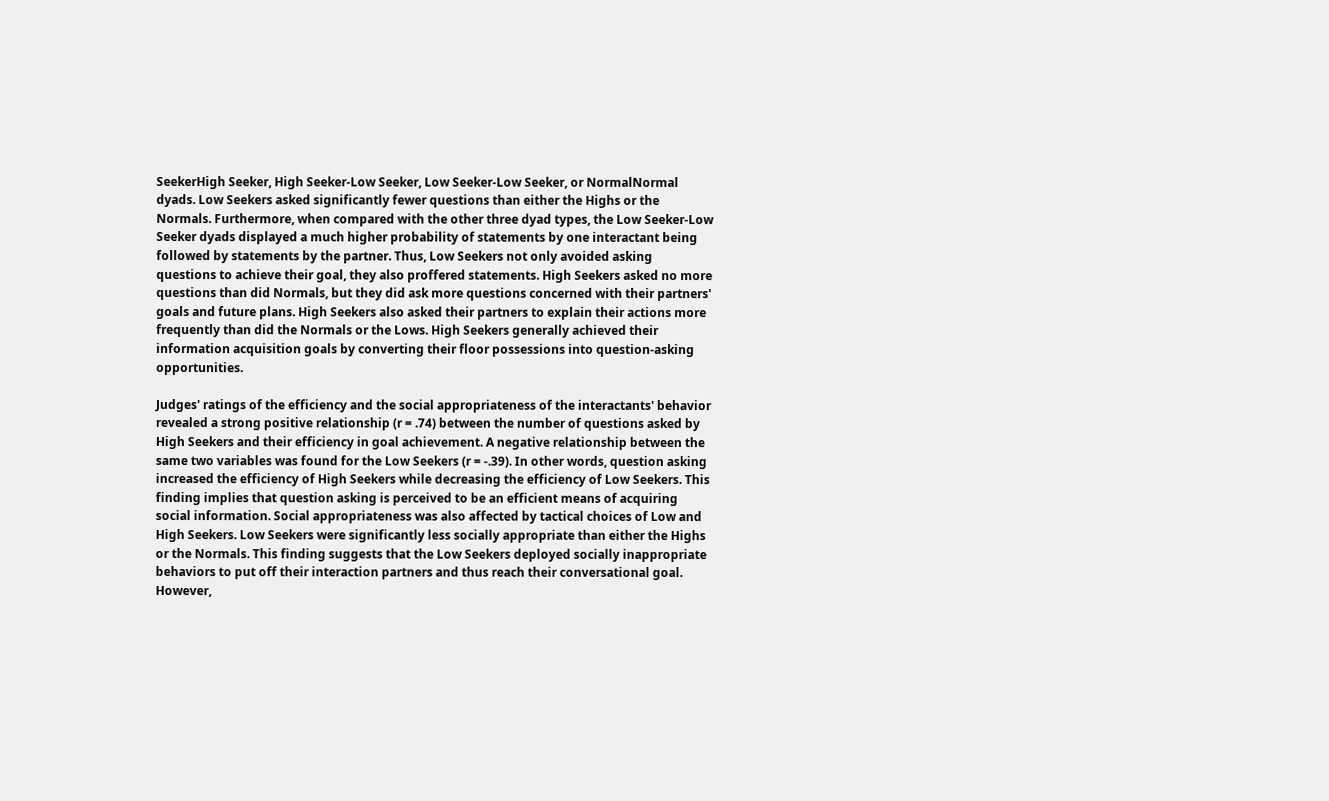SeekerHigh Seeker, High Seeker-Low Seeker, Low Seeker-Low Seeker, or NormalNormal dyads. Low Seekers asked significantly fewer questions than either the Highs or the Normals. Furthermore, when compared with the other three dyad types, the Low Seeker-Low Seeker dyads displayed a much higher probability of statements by one interactant being followed by statements by the partner. Thus, Low Seekers not only avoided asking questions to achieve their goal, they also proffered statements. High Seekers asked no more questions than did Normals, but they did ask more questions concerned with their partners' goals and future plans. High Seekers also asked their partners to explain their actions more frequently than did the Normals or the Lows. High Seekers generally achieved their information acquisition goals by converting their floor possessions into question-asking opportunities.

Judges' ratings of the efficiency and the social appropriateness of the interactants' behavior revealed a strong positive relationship (r = .74) between the number of questions asked by High Seekers and their efficiency in goal achievement. A negative relationship between the same two variables was found for the Low Seekers (r = -.39). In other words, question asking increased the efficiency of High Seekers while decreasing the efficiency of Low Seekers. This finding implies that question asking is perceived to be an efficient means of acquiring social information. Social appropriateness was also affected by tactical choices of Low and High Seekers. Low Seekers were significantly less socially appropriate than either the Highs or the Normals. This finding suggests that the Low Seekers deployed socially inappropriate behaviors to put off their interaction partners and thus reach their conversational goal. However,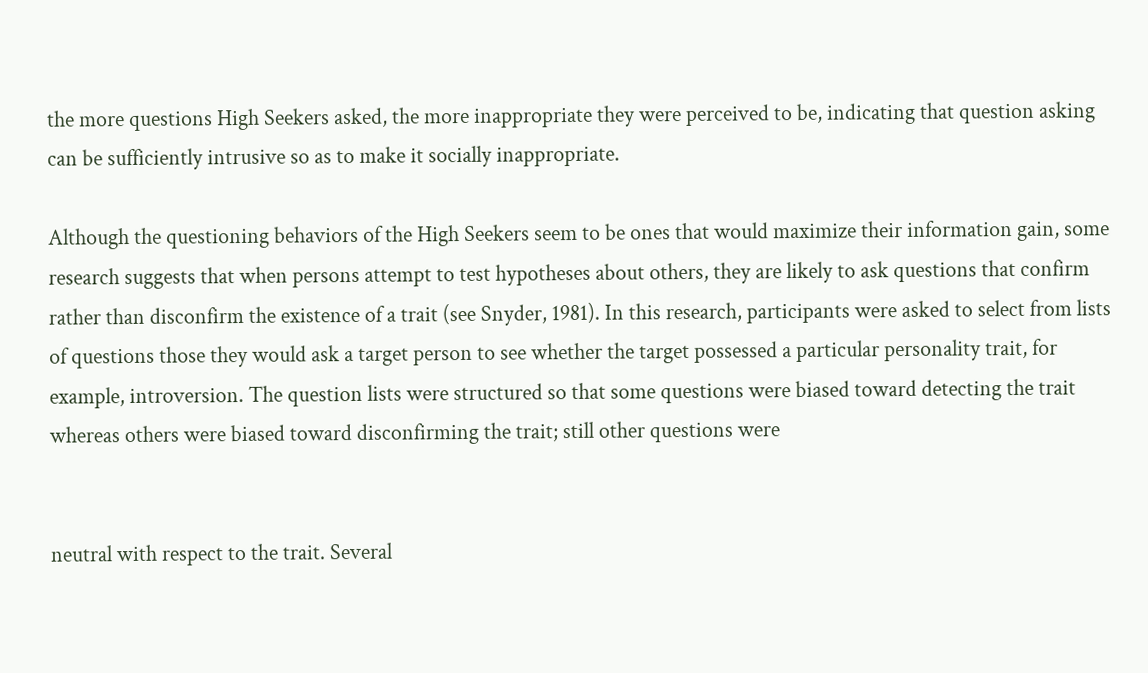the more questions High Seekers asked, the more inappropriate they were perceived to be, indicating that question asking can be sufficiently intrusive so as to make it socially inappropriate.

Although the questioning behaviors of the High Seekers seem to be ones that would maximize their information gain, some research suggests that when persons attempt to test hypotheses about others, they are likely to ask questions that confirm rather than disconfirm the existence of a trait (see Snyder, 1981). In this research, participants were asked to select from lists of questions those they would ask a target person to see whether the target possessed a particular personality trait, for example, introversion. The question lists were structured so that some questions were biased toward detecting the trait whereas others were biased toward disconfirming the trait; still other questions were


neutral with respect to the trait. Several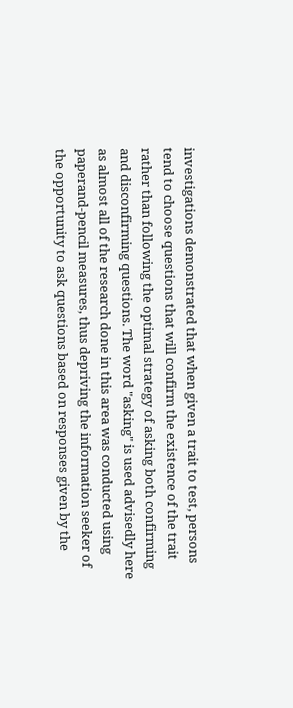investigations demonstrated that when given a trait to test, persons tend to choose questions that will confirm the existence of the trait rather than following the optimal strategy of asking both confirming and disconfirming questions. The word "asking" is used advisedly here as almost all of the research done in this area was conducted using paperand-pencil measures, thus depriving the information seeker of the opportunity to ask questions based on responses given by the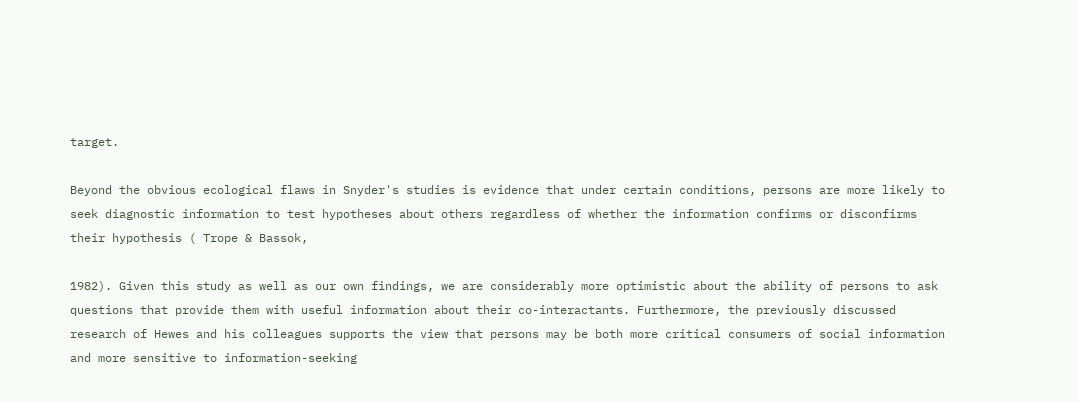target.

Beyond the obvious ecological flaws in Snyder's studies is evidence that under certain conditions, persons are more likely to seek diagnostic information to test hypotheses about others regardless of whether the information confirms or disconfirms their hypothesis ( Trope & Bassok,

1982). Given this study as well as our own findings, we are considerably more optimistic about the ability of persons to ask questions that provide them with useful information about their co-interactants. Furthermore, the previously discussed research of Hewes and his colleagues supports the view that persons may be both more critical consumers of social information and more sensitive to information-seeking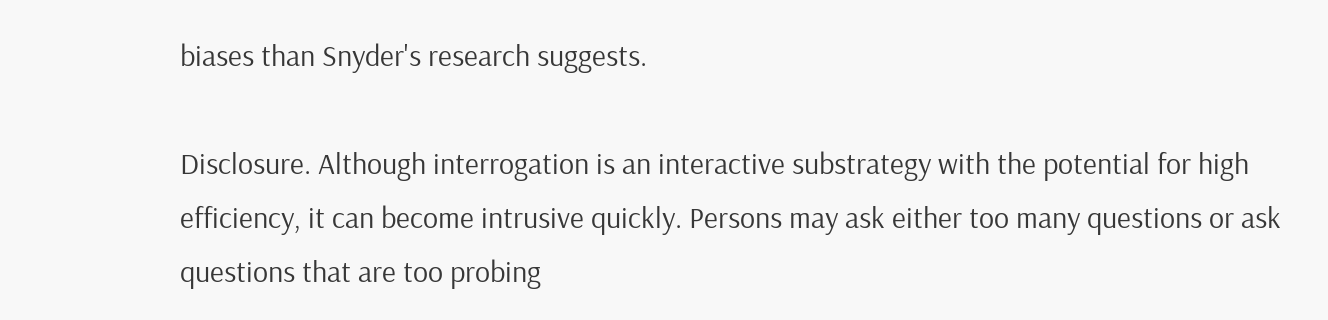biases than Snyder's research suggests.

Disclosure. Although interrogation is an interactive substrategy with the potential for high efficiency, it can become intrusive quickly. Persons may ask either too many questions or ask questions that are too probing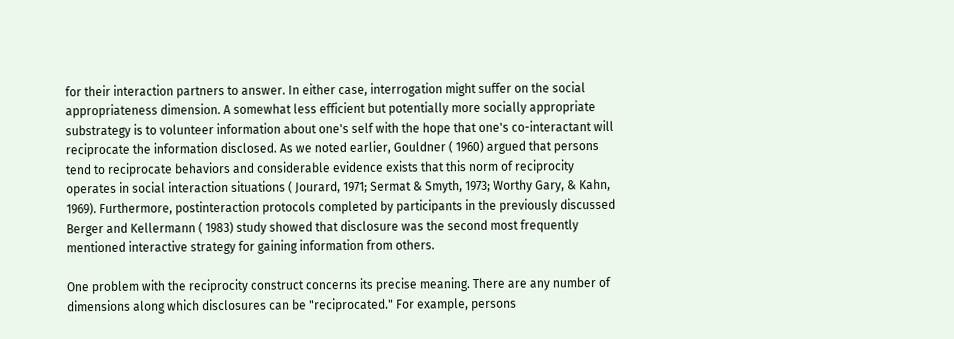for their interaction partners to answer. In either case, interrogation might suffer on the social appropriateness dimension. A somewhat less efficient but potentially more socially appropriate substrategy is to volunteer information about one's self with the hope that one's co-interactant will reciprocate the information disclosed. As we noted earlier, Gouldner ( 1960) argued that persons tend to reciprocate behaviors and considerable evidence exists that this norm of reciprocity operates in social interaction situations ( Jourard, 1971; Sermat & Smyth, 1973; Worthy Gary, & Kahn, 1969). Furthermore, postinteraction protocols completed by participants in the previously discussed Berger and Kellermann ( 1983) study showed that disclosure was the second most frequently mentioned interactive strategy for gaining information from others.

One problem with the reciprocity construct concerns its precise meaning. There are any number of dimensions along which disclosures can be "reciprocated." For example, persons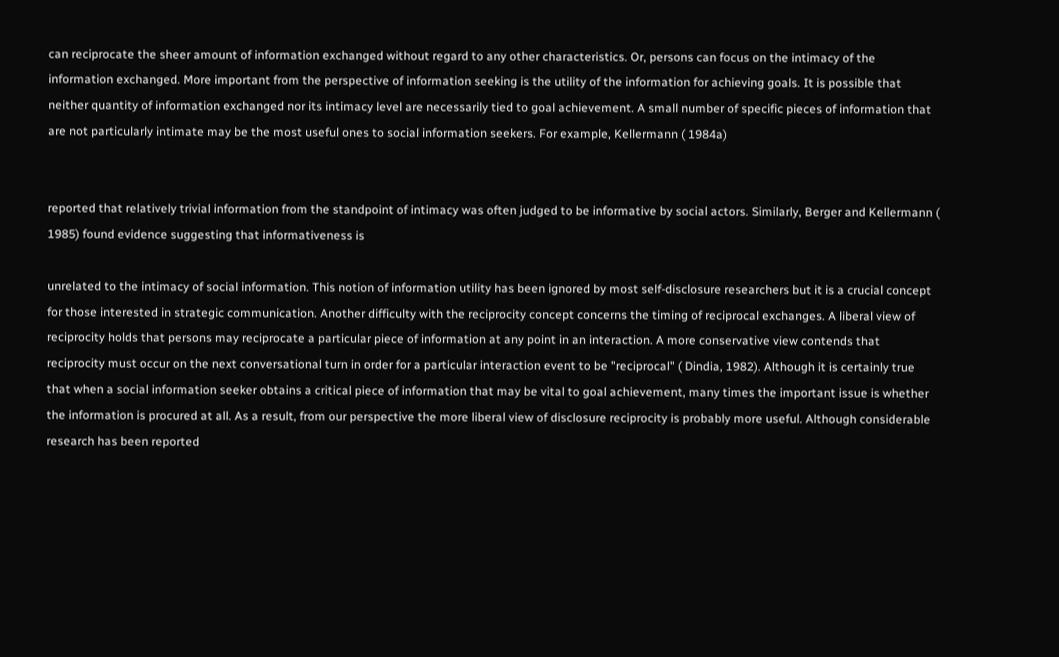can reciprocate the sheer amount of information exchanged without regard to any other characteristics. Or, persons can focus on the intimacy of the information exchanged. More important from the perspective of information seeking is the utility of the information for achieving goals. It is possible that neither quantity of information exchanged nor its intimacy level are necessarily tied to goal achievement. A small number of specific pieces of information that are not particularly intimate may be the most useful ones to social information seekers. For example, Kellermann ( 1984a)


reported that relatively trivial information from the standpoint of intimacy was often judged to be informative by social actors. Similarly, Berger and Kellermann ( 1985) found evidence suggesting that informativeness is

unrelated to the intimacy of social information. This notion of information utility has been ignored by most self-disclosure researchers but it is a crucial concept for those interested in strategic communication. Another difficulty with the reciprocity concept concerns the timing of reciprocal exchanges. A liberal view of reciprocity holds that persons may reciprocate a particular piece of information at any point in an interaction. A more conservative view contends that reciprocity must occur on the next conversational turn in order for a particular interaction event to be "reciprocal" ( Dindia, 1982). Although it is certainly true that when a social information seeker obtains a critical piece of information that may be vital to goal achievement, many times the important issue is whether the information is procured at all. As a result, from our perspective the more liberal view of disclosure reciprocity is probably more useful. Although considerable research has been reported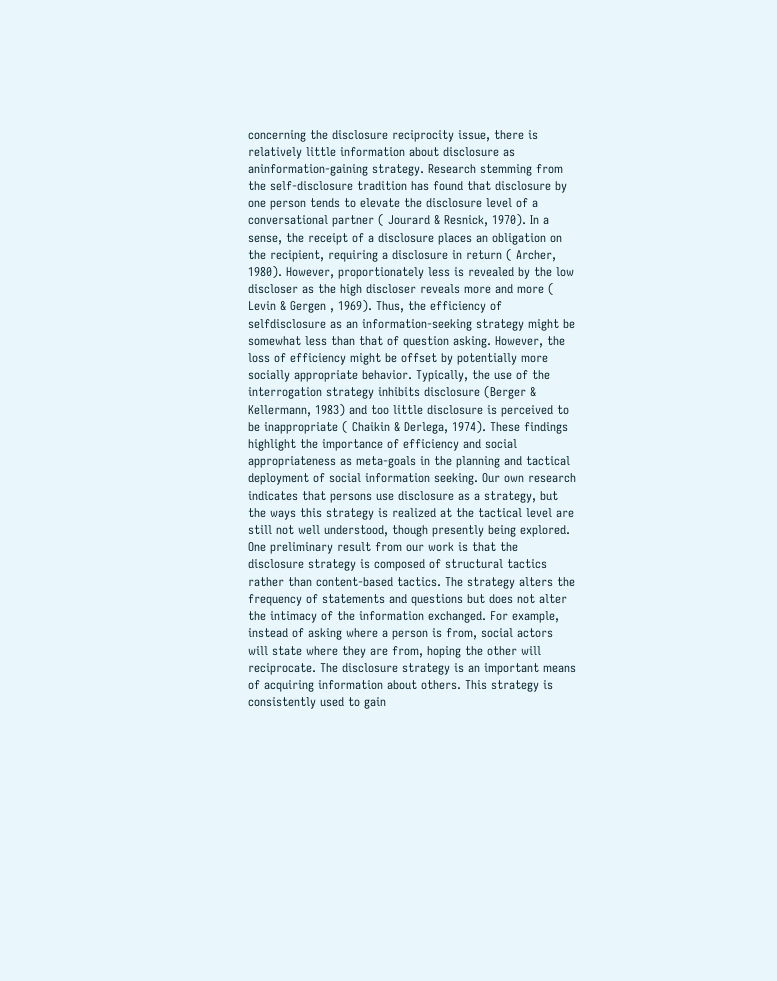concerning the disclosure reciprocity issue, there is relatively little information about disclosure as aninformation-gaining strategy. Research stemming from the self-disclosure tradition has found that disclosure by one person tends to elevate the disclosure level of a conversational partner ( Jourard & Resnick, 1970). In a sense, the receipt of a disclosure places an obligation on the recipient, requiring a disclosure in return ( Archer, 1980). However, proportionately less is revealed by the low discloser as the high discloser reveals more and more ( Levin & Gergen , 1969). Thus, the efficiency of selfdisclosure as an information-seeking strategy might be somewhat less than that of question asking. However, the loss of efficiency might be offset by potentially more socially appropriate behavior. Typically, the use of the interrogation strategy inhibits disclosure (Berger & Kellermann, 1983) and too little disclosure is perceived to be inappropriate ( Chaikin & Derlega, 1974). These findings highlight the importance of efficiency and social appropriateness as meta-goals in the planning and tactical deployment of social information seeking. Our own research indicates that persons use disclosure as a strategy, but the ways this strategy is realized at the tactical level are still not well understood, though presently being explored. One preliminary result from our work is that the disclosure strategy is composed of structural tactics rather than content-based tactics. The strategy alters the frequency of statements and questions but does not alter the intimacy of the information exchanged. For example, instead of asking where a person is from, social actors will state where they are from, hoping the other will reciprocate. The disclosure strategy is an important means of acquiring information about others. This strategy is consistently used to gain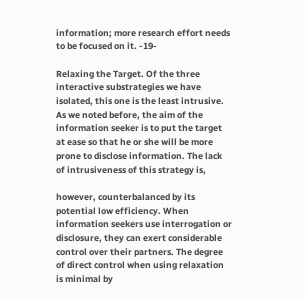information; more research effort needs to be focused on it. -19-

Relaxing the Target. Of the three interactive substrategies we have isolated, this one is the least intrusive. As we noted before, the aim of the information seeker is to put the target at ease so that he or she will be more prone to disclose information. The lack of intrusiveness of this strategy is,

however, counterbalanced by its potential low efficiency. When information seekers use interrogation or disclosure, they can exert considerable control over their partners. The degree of direct control when using relaxation is minimal by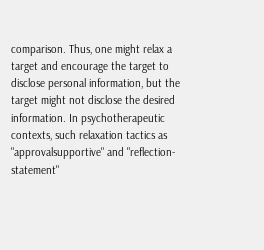comparison. Thus, one might relax a target and encourage the target to disclose personal information, but the target might not disclose the desired information. In psychotherapeutic contexts, such relaxation tactics as "approvalsupportive" and "reflection-statement"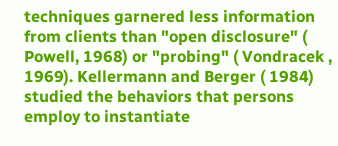techniques garnered less information from clients than "open disclosure" ( Powell, 1968) or "probing" ( Vondracek , 1969). Kellermann and Berger ( 1984) studied the behaviors that persons employ to instantiate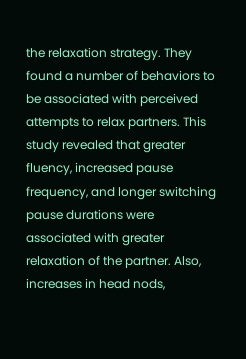the relaxation strategy. They found a number of behaviors to be associated with perceived attempts to relax partners. This study revealed that greater fluency, increased pause frequency, and longer switching pause durations were associated with greater relaxation of the partner. Also, increases in head nods,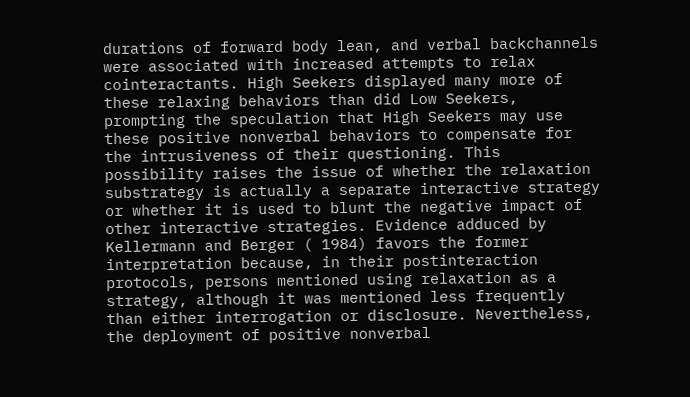durations of forward body lean, and verbal backchannels were associated with increased attempts to relax cointeractants. High Seekers displayed many more of these relaxing behaviors than did Low Seekers, prompting the speculation that High Seekers may use these positive nonverbal behaviors to compensate for the intrusiveness of their questioning. This possibility raises the issue of whether the relaxation substrategy is actually a separate interactive strategy or whether it is used to blunt the negative impact of other interactive strategies. Evidence adduced by Kellermann and Berger ( 1984) favors the former interpretation because, in their postinteraction protocols, persons mentioned using relaxation as a strategy, although it was mentioned less frequently than either interrogation or disclosure. Nevertheless, the deployment of positive nonverbal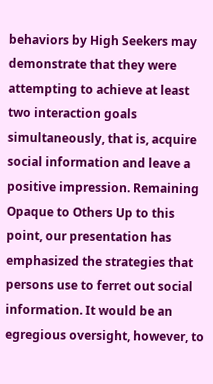behaviors by High Seekers may demonstrate that they were attempting to achieve at least two interaction goals simultaneously, that is, acquire social information and leave a positive impression. Remaining Opaque to Others Up to this point, our presentation has emphasized the strategies that persons use to ferret out social information. It would be an egregious oversight, however, to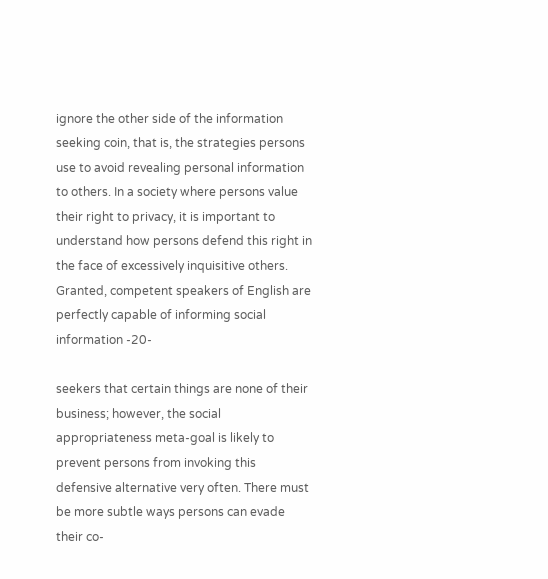ignore the other side of the information seeking coin, that is, the strategies persons use to avoid revealing personal information to others. In a society where persons value their right to privacy, it is important to understand how persons defend this right in the face of excessively inquisitive others. Granted, competent speakers of English are perfectly capable of informing social information -20-

seekers that certain things are none of their business; however, the social appropriateness meta-goal is likely to prevent persons from invoking this defensive alternative very often. There must be more subtle ways persons can evade their co-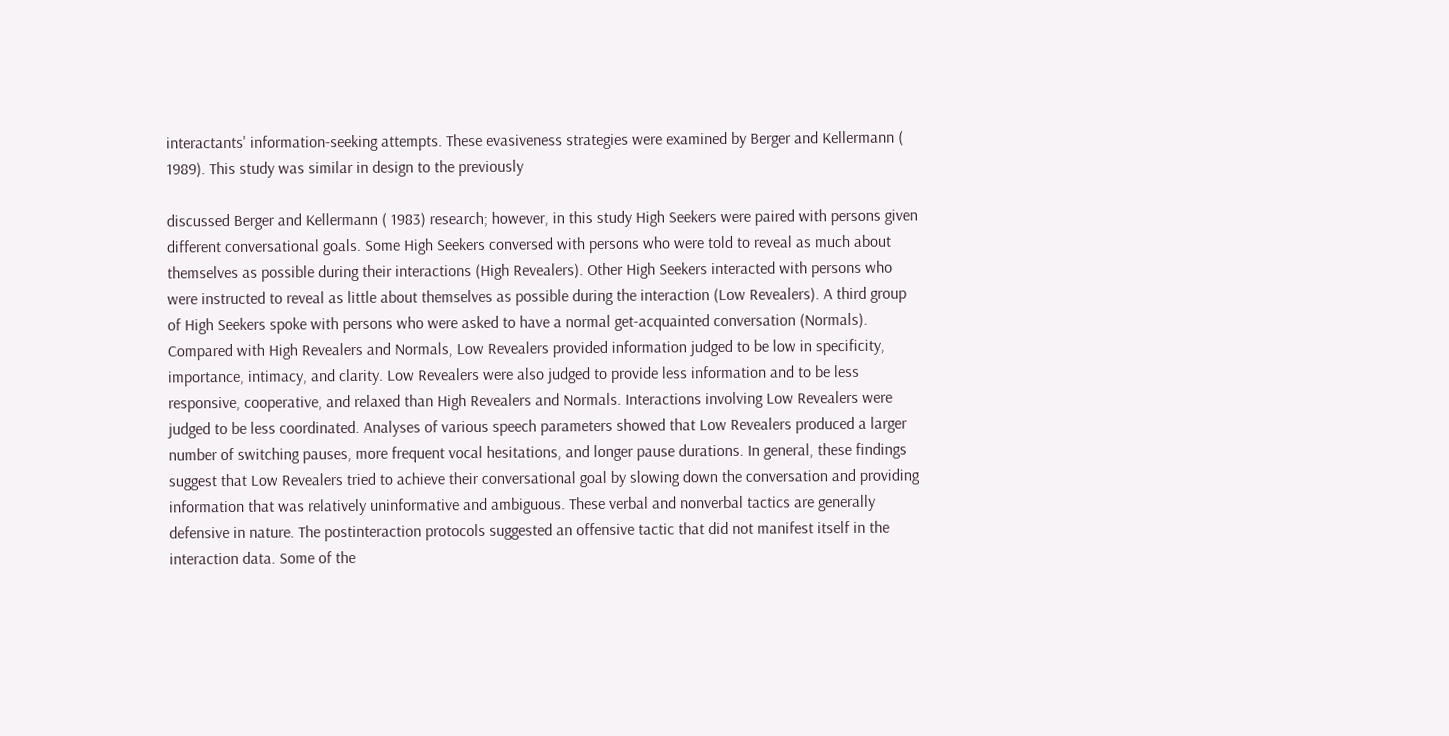interactants' information-seeking attempts. These evasiveness strategies were examined by Berger and Kellermann ( 1989). This study was similar in design to the previously

discussed Berger and Kellermann ( 1983) research; however, in this study High Seekers were paired with persons given different conversational goals. Some High Seekers conversed with persons who were told to reveal as much about themselves as possible during their interactions (High Revealers). Other High Seekers interacted with persons who were instructed to reveal as little about themselves as possible during the interaction (Low Revealers). A third group of High Seekers spoke with persons who were asked to have a normal get-acquainted conversation (Normals). Compared with High Revealers and Normals, Low Revealers provided information judged to be low in specificity, importance, intimacy, and clarity. Low Revealers were also judged to provide less information and to be less responsive, cooperative, and relaxed than High Revealers and Normals. Interactions involving Low Revealers were judged to be less coordinated. Analyses of various speech parameters showed that Low Revealers produced a larger number of switching pauses, more frequent vocal hesitations, and longer pause durations. In general, these findings suggest that Low Revealers tried to achieve their conversational goal by slowing down the conversation and providing information that was relatively uninformative and ambiguous. These verbal and nonverbal tactics are generally defensive in nature. The postinteraction protocols suggested an offensive tactic that did not manifest itself in the interaction data. Some of the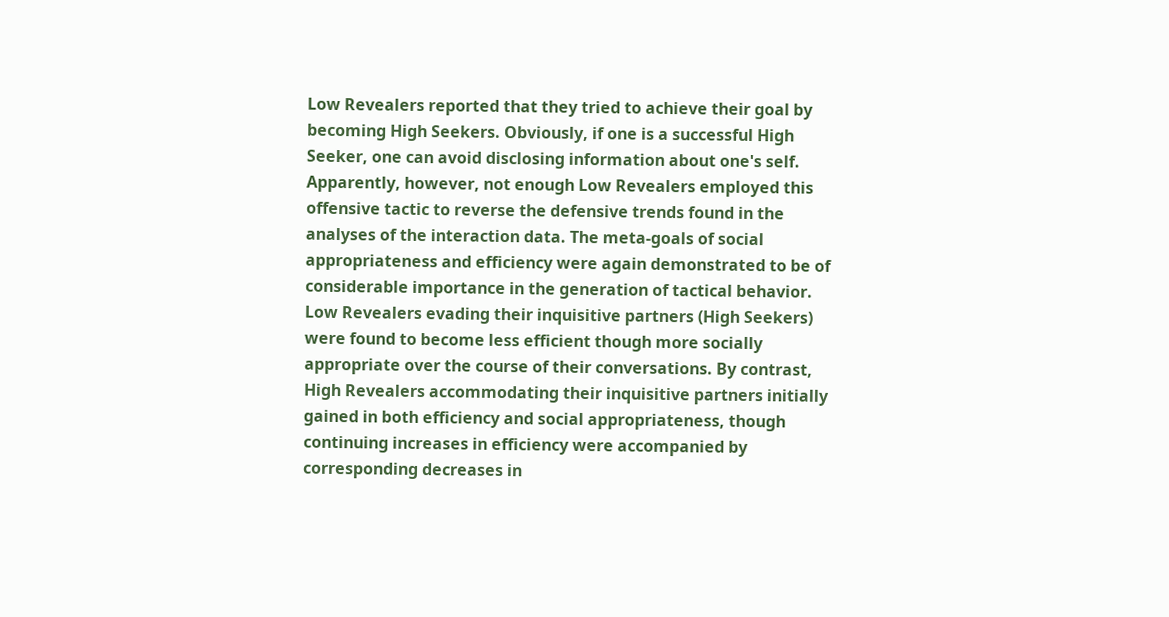Low Revealers reported that they tried to achieve their goal by becoming High Seekers. Obviously, if one is a successful High Seeker, one can avoid disclosing information about one's self. Apparently, however, not enough Low Revealers employed this offensive tactic to reverse the defensive trends found in the analyses of the interaction data. The meta-goals of social appropriateness and efficiency were again demonstrated to be of considerable importance in the generation of tactical behavior. Low Revealers evading their inquisitive partners (High Seekers) were found to become less efficient though more socially appropriate over the course of their conversations. By contrast, High Revealers accommodating their inquisitive partners initially gained in both efficiency and social appropriateness, though continuing increases in efficiency were accompanied by corresponding decreases in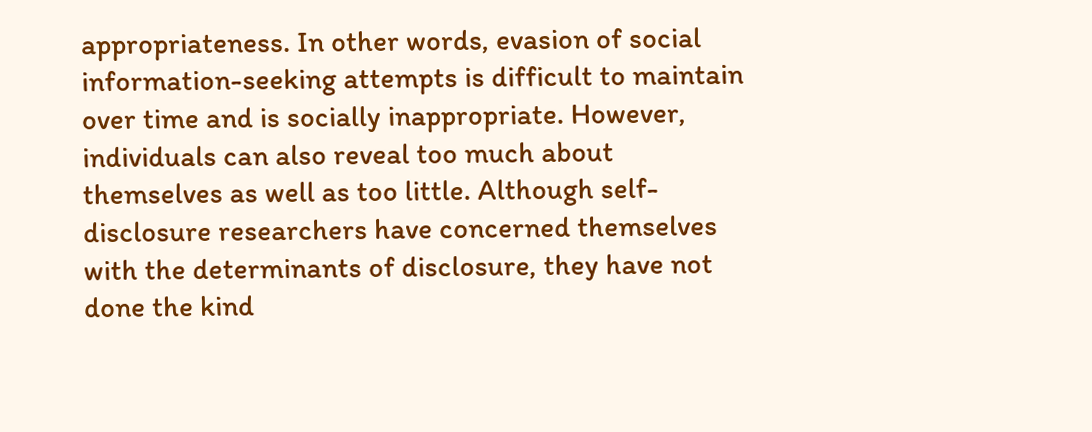appropriateness. In other words, evasion of social information-seeking attempts is difficult to maintain over time and is socially inappropriate. However, individuals can also reveal too much about themselves as well as too little. Although self-disclosure researchers have concerned themselves with the determinants of disclosure, they have not done the kind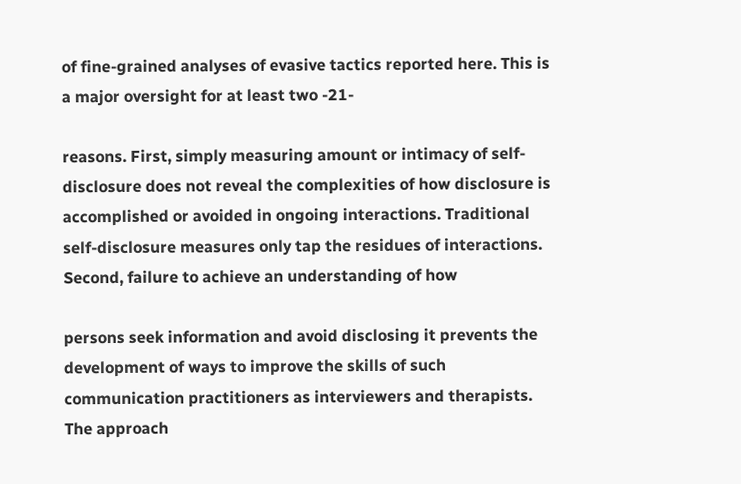of fine-grained analyses of evasive tactics reported here. This is a major oversight for at least two -21-

reasons. First, simply measuring amount or intimacy of self-disclosure does not reveal the complexities of how disclosure is accomplished or avoided in ongoing interactions. Traditional self-disclosure measures only tap the residues of interactions. Second, failure to achieve an understanding of how

persons seek information and avoid disclosing it prevents the development of ways to improve the skills of such communication practitioners as interviewers and therapists. The approach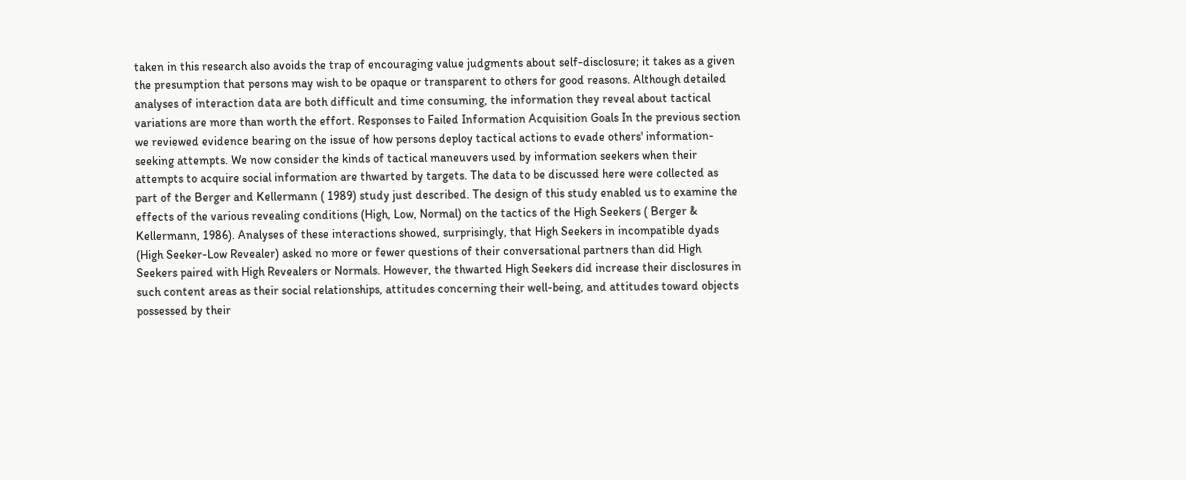taken in this research also avoids the trap of encouraging value judgments about self-disclosure; it takes as a given the presumption that persons may wish to be opaque or transparent to others for good reasons. Although detailed analyses of interaction data are both difficult and time consuming, the information they reveal about tactical variations are more than worth the effort. Responses to Failed Information Acquisition Goals In the previous section we reviewed evidence bearing on the issue of how persons deploy tactical actions to evade others' information-seeking attempts. We now consider the kinds of tactical maneuvers used by information seekers when their attempts to acquire social information are thwarted by targets. The data to be discussed here were collected as part of the Berger and Kellermann ( 1989) study just described. The design of this study enabled us to examine the effects of the various revealing conditions (High, Low, Normal) on the tactics of the High Seekers ( Berger & Kellermann, 1986). Analyses of these interactions showed, surprisingly, that High Seekers in incompatible dyads (High Seeker-Low Revealer) asked no more or fewer questions of their conversational partners than did High Seekers paired with High Revealers or Normals. However, the thwarted High Seekers did increase their disclosures in such content areas as their social relationships, attitudes concerning their well-being, and attitudes toward objects possessed by their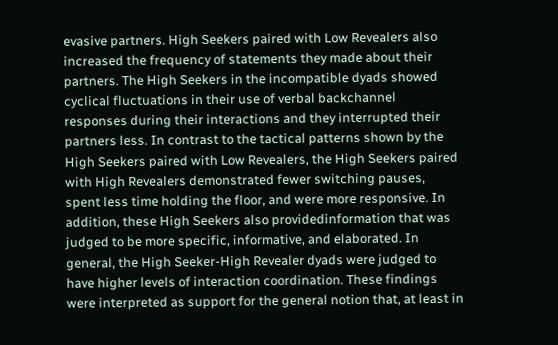evasive partners. High Seekers paired with Low Revealers also increased the frequency of statements they made about their partners. The High Seekers in the incompatible dyads showed cyclical fluctuations in their use of verbal backchannel responses during their interactions and they interrupted their partners less. In contrast to the tactical patterns shown by the High Seekers paired with Low Revealers, the High Seekers paired with High Revealers demonstrated fewer switching pauses, spent less time holding the floor, and were more responsive. In addition, these High Seekers also providedinformation that was judged to be more specific, informative, and elaborated. In general, the High Seeker-High Revealer dyads were judged to have higher levels of interaction coordination. These findings were interpreted as support for the general notion that, at least in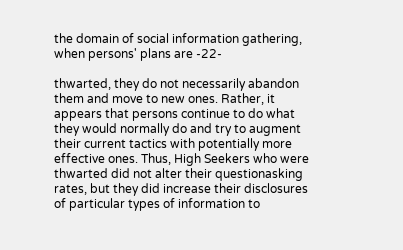the domain of social information gathering, when persons' plans are -22-

thwarted, they do not necessarily abandon them and move to new ones. Rather, it appears that persons continue to do what they would normally do and try to augment their current tactics with potentially more effective ones. Thus, High Seekers who were thwarted did not alter their questionasking rates, but they did increase their disclosures of particular types of information to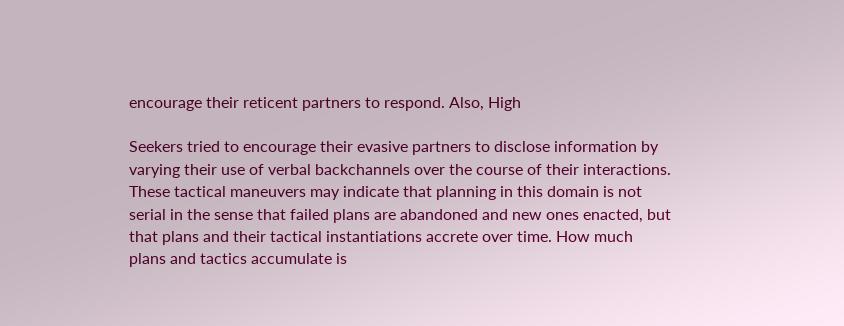encourage their reticent partners to respond. Also, High

Seekers tried to encourage their evasive partners to disclose information by varying their use of verbal backchannels over the course of their interactions. These tactical maneuvers may indicate that planning in this domain is not serial in the sense that failed plans are abandoned and new ones enacted, but that plans and their tactical instantiations accrete over time. How much plans and tactics accumulate is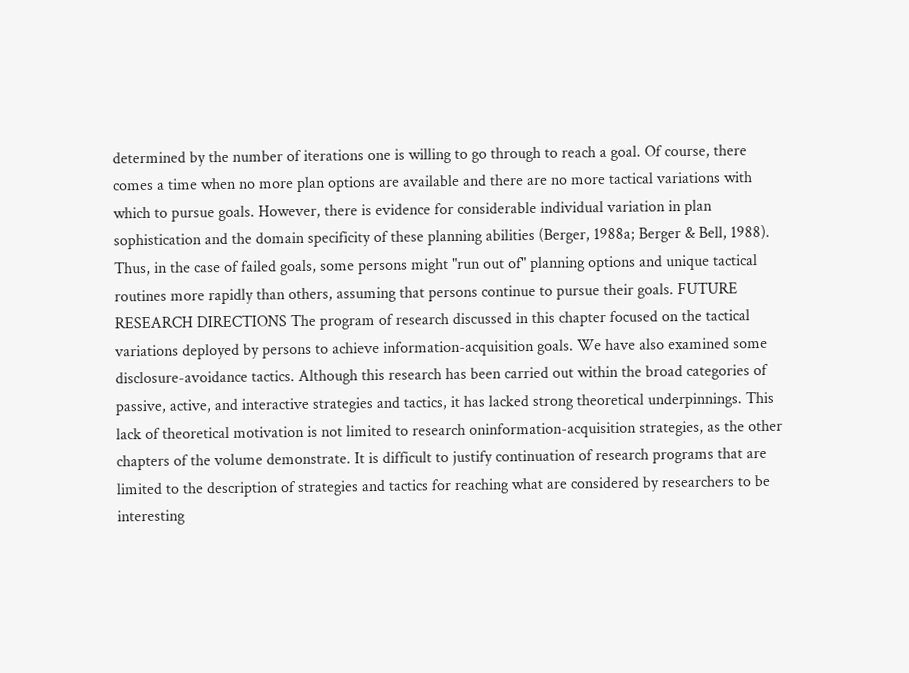determined by the number of iterations one is willing to go through to reach a goal. Of course, there comes a time when no more plan options are available and there are no more tactical variations with which to pursue goals. However, there is evidence for considerable individual variation in plan sophistication and the domain specificity of these planning abilities (Berger, 1988a; Berger & Bell, 1988). Thus, in the case of failed goals, some persons might "run out of" planning options and unique tactical routines more rapidly than others, assuming that persons continue to pursue their goals. FUTURE RESEARCH DIRECTIONS The program of research discussed in this chapter focused on the tactical variations deployed by persons to achieve information-acquisition goals. We have also examined some disclosure-avoidance tactics. Although this research has been carried out within the broad categories of passive, active, and interactive strategies and tactics, it has lacked strong theoretical underpinnings. This lack of theoretical motivation is not limited to research oninformation-acquisition strategies, as the other chapters of the volume demonstrate. It is difficult to justify continuation of research programs that are limited to the description of strategies and tactics for reaching what are considered by researchers to be interesting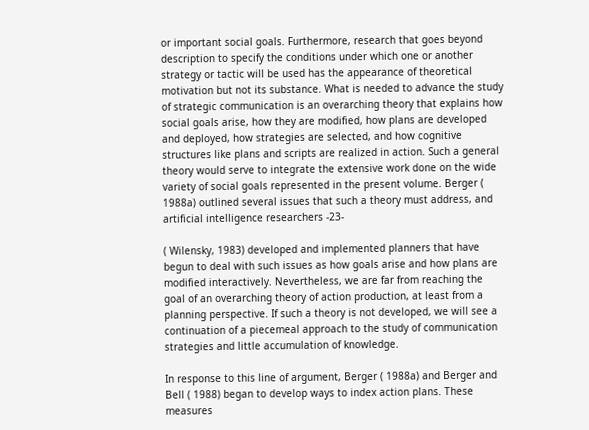or important social goals. Furthermore, research that goes beyond description to specify the conditions under which one or another strategy or tactic will be used has the appearance of theoretical motivation but not its substance. What is needed to advance the study of strategic communication is an overarching theory that explains how social goals arise, how they are modified, how plans are developed and deployed, how strategies are selected, and how cognitive structures like plans and scripts are realized in action. Such a general theory would serve to integrate the extensive work done on the wide variety of social goals represented in the present volume. Berger ( 1988a) outlined several issues that such a theory must address, and artificial intelligence researchers -23-

( Wilensky, 1983) developed and implemented planners that have begun to deal with such issues as how goals arise and how plans are modified interactively. Nevertheless, we are far from reaching the goal of an overarching theory of action production, at least from a planning perspective. If such a theory is not developed, we will see a continuation of a piecemeal approach to the study of communication strategies and little accumulation of knowledge.

In response to this line of argument, Berger ( 1988a) and Berger and Bell ( 1988) began to develop ways to index action plans. These measures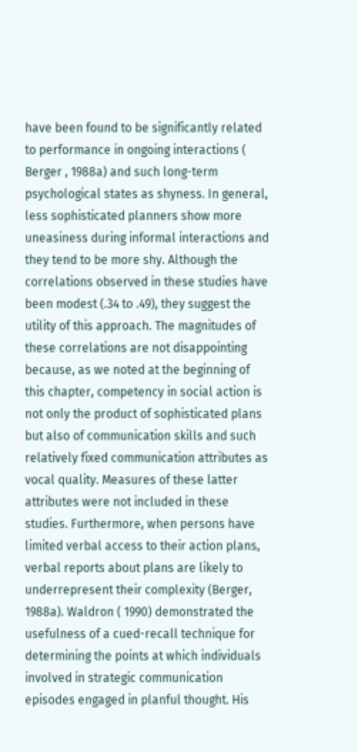have been found to be significantly related to performance in ongoing interactions ( Berger , 1988a) and such long-term psychological states as shyness. In general, less sophisticated planners show more uneasiness during informal interactions and they tend to be more shy. Although the correlations observed in these studies have been modest (.34 to .49), they suggest the utility of this approach. The magnitudes of these correlations are not disappointing because, as we noted at the beginning of this chapter, competency in social action is not only the product of sophisticated plans but also of communication skills and such relatively fixed communication attributes as vocal quality. Measures of these latter attributes were not included in these studies. Furthermore, when persons have limited verbal access to their action plans, verbal reports about plans are likely to underrepresent their complexity (Berger, 1988a). Waldron ( 1990) demonstrated the usefulness of a cued-recall technique for determining the points at which individuals involved in strategic communication episodes engaged in planful thought. His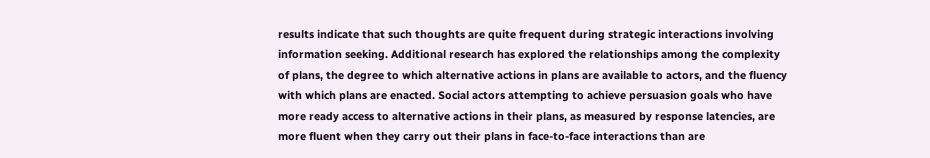results indicate that such thoughts are quite frequent during strategic interactions involving information seeking. Additional research has explored the relationships among the complexity of plans, the degree to which alternative actions in plans are available to actors, and the fluency with which plans are enacted. Social actors attempting to achieve persuasion goals who have more ready access to alternative actions in their plans, as measured by response latencies, are more fluent when they carry out their plans in face-to-face interactions than are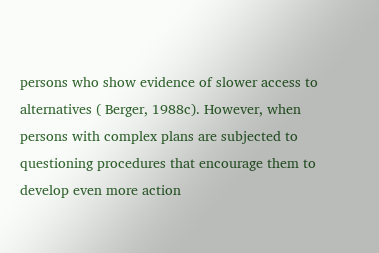persons who show evidence of slower access to alternatives ( Berger, 1988c). However, when persons with complex plans are subjected to questioning procedures that encourage them to develop even more action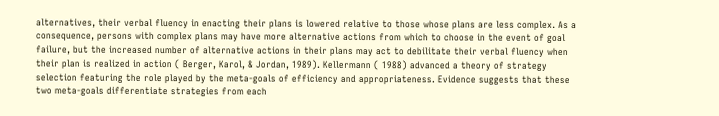alternatives, their verbal fluency in enacting their plans is lowered relative to those whose plans are less complex. As a consequence, persons with complex plans may have more alternative actions from which to choose in the event of goal failure, but the increased number of alternative actions in their plans may act to debilitate their verbal fluency when their plan is realized in action ( Berger, Karol, & Jordan, 1989). Kellermann ( 1988) advanced a theory of strategy selection featuring the role played by the meta-goals of efficiency and appropriateness. Evidence suggests that these two meta-goals differentiate strategies from each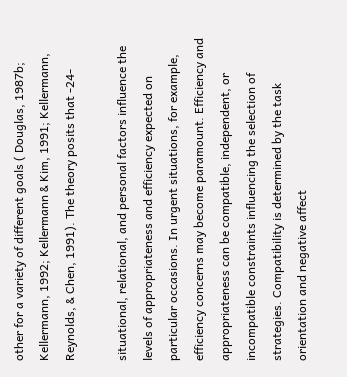other for a variety of different goals ( Douglas, 1987b; Kellermann, 1992; Kellermann & Kim, 1991; Kellermann, Reynolds, & Chen, 1991). The theory posits that -24-

situational, relational, and personal factors influence the levels of appropriateness and efficiency expected on particular occasions. In urgent situations, for example, efficiency concerns may become paramount. Efficiency and appropriateness can be compatible, independent, or incompatible constraints influencing the selection of strategies. Compatibility is determined by the task orientation and negative affect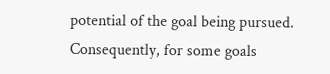potential of the goal being pursued. Consequently, for some goals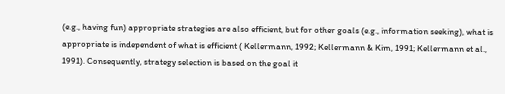(e.g., having fun) appropriate strategies are also efficient, but for other goals (e.g., information seeking), what is appropriate is independent of what is efficient ( Kellermann, 1992; Kellermann & Kim, 1991; Kellermann et al., 1991). Consequently, strategy selection is based on the goal it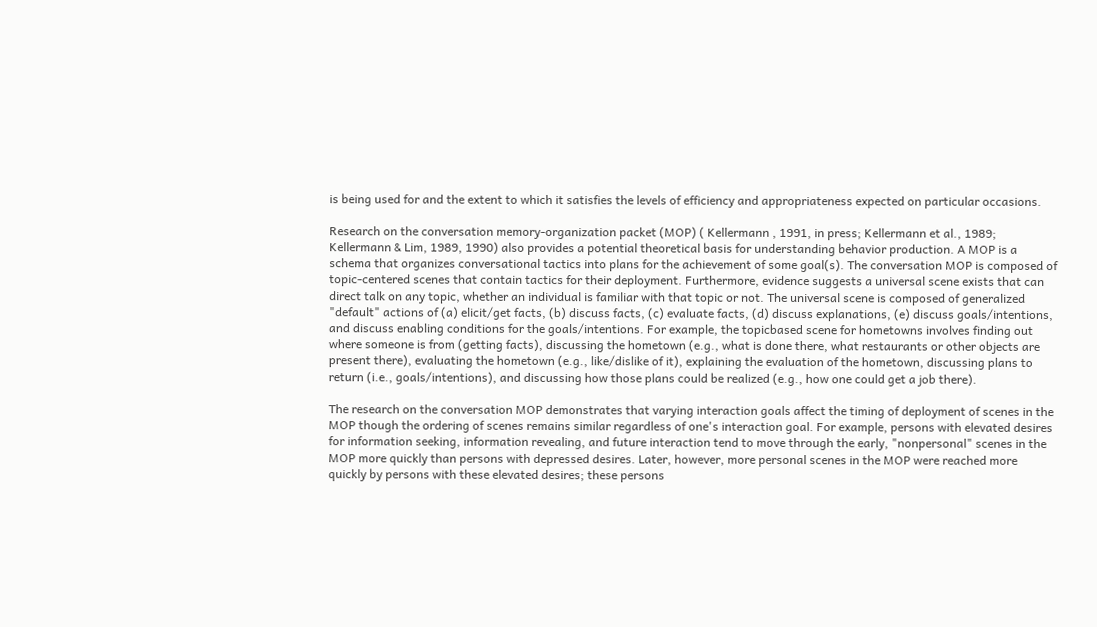is being used for and the extent to which it satisfies the levels of efficiency and appropriateness expected on particular occasions.

Research on the conversation memory-organization packet (MOP) ( Kellermann , 1991, in press; Kellermann et al., 1989; Kellermann & Lim, 1989, 1990) also provides a potential theoretical basis for understanding behavior production. A MOP is a schema that organizes conversational tactics into plans for the achievement of some goal(s). The conversation MOP is composed of topic-centered scenes that contain tactics for their deployment. Furthermore, evidence suggests a universal scene exists that can direct talk on any topic, whether an individual is familiar with that topic or not. The universal scene is composed of generalized "default" actions of (a) elicit/get facts, (b) discuss facts, (c) evaluate facts, (d) discuss explanations, (e) discuss goals/intentions, and discuss enabling conditions for the goals/intentions. For example, the topicbased scene for hometowns involves finding out where someone is from (getting facts), discussing the hometown (e.g., what is done there, what restaurants or other objects are present there), evaluating the hometown (e.g., like/dislike of it), explaining the evaluation of the hometown, discussing plans to return (i.e., goals/intentions), and discussing how those plans could be realized (e.g., how one could get a job there).

The research on the conversation MOP demonstrates that varying interaction goals affect the timing of deployment of scenes in the MOP though the ordering of scenes remains similar regardless of one's interaction goal. For example, persons with elevated desires for information seeking, information revealing, and future interaction tend to move through the early, "nonpersonal" scenes in the MOP more quickly than persons with depressed desires. Later, however, more personal scenes in the MOP were reached more quickly by persons with these elevated desires; these persons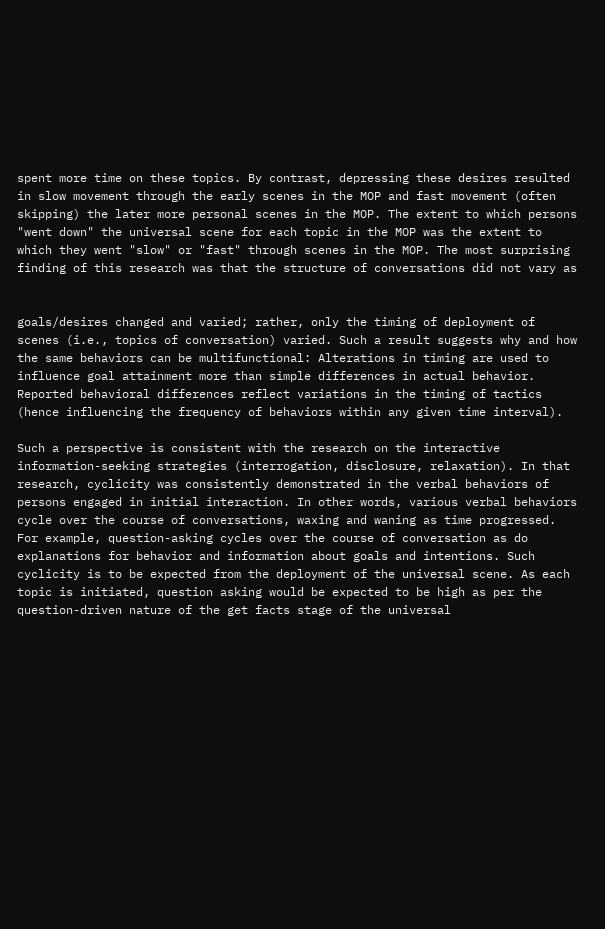spent more time on these topics. By contrast, depressing these desires resulted in slow movement through the early scenes in the MOP and fast movement (often skipping) the later more personal scenes in the MOP. The extent to which persons "went down" the universal scene for each topic in the MOP was the extent to which they went "slow" or "fast" through scenes in the MOP. The most surprising finding of this research was that the structure of conversations did not vary as


goals/desires changed and varied; rather, only the timing of deployment of scenes (i.e., topics of conversation) varied. Such a result suggests why and how the same behaviors can be multifunctional: Alterations in timing are used to influence goal attainment more than simple differences in actual behavior. Reported behavioral differences reflect variations in the timing of tactics (hence influencing the frequency of behaviors within any given time interval).

Such a perspective is consistent with the research on the interactive information-seeking strategies (interrogation, disclosure, relaxation). In that research, cyclicity was consistently demonstrated in the verbal behaviors of persons engaged in initial interaction. In other words, various verbal behaviors cycle over the course of conversations, waxing and waning as time progressed. For example, question-asking cycles over the course of conversation as do explanations for behavior and information about goals and intentions. Such cyclicity is to be expected from the deployment of the universal scene. As each topic is initiated, question asking would be expected to be high as per the question-driven nature of the get facts stage of the universal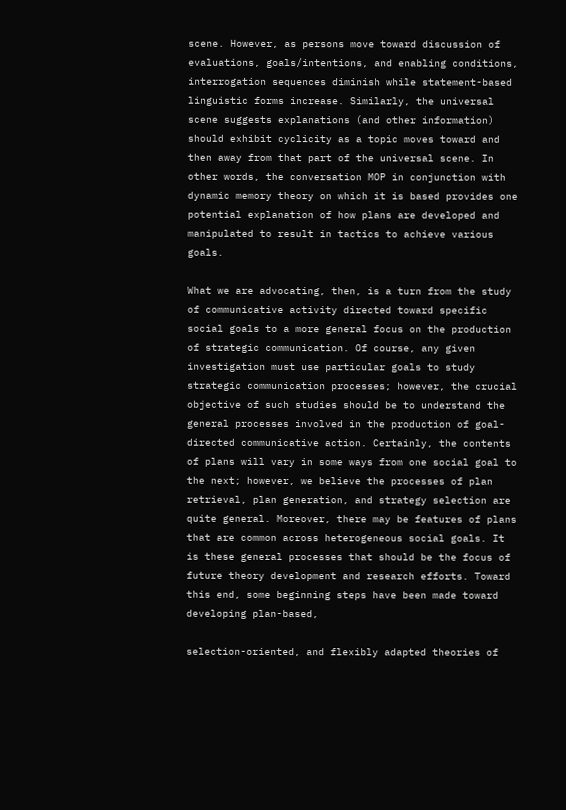scene. However, as persons move toward discussion of evaluations, goals/intentions, and enabling conditions, interrogation sequences diminish while statement-based linguistic forms increase. Similarly, the universal scene suggests explanations (and other information) should exhibit cyclicity as a topic moves toward and then away from that part of the universal scene. In other words, the conversation MOP in conjunction with dynamic memory theory on which it is based provides one potential explanation of how plans are developed and manipulated to result in tactics to achieve various goals.

What we are advocating, then, is a turn from the study of communicative activity directed toward specific social goals to a more general focus on the production of strategic communication. Of course, any given investigation must use particular goals to study strategic communication processes; however, the crucial objective of such studies should be to understand the general processes involved in the production of goal-directed communicative action. Certainly, the contents of plans will vary in some ways from one social goal to the next; however, we believe the processes of plan retrieval, plan generation, and strategy selection are quite general. Moreover, there may be features of plans that are common across heterogeneous social goals. It is these general processes that should be the focus of future theory development and research efforts. Toward this end, some beginning steps have been made toward developing plan-based,

selection-oriented, and flexibly adapted theories of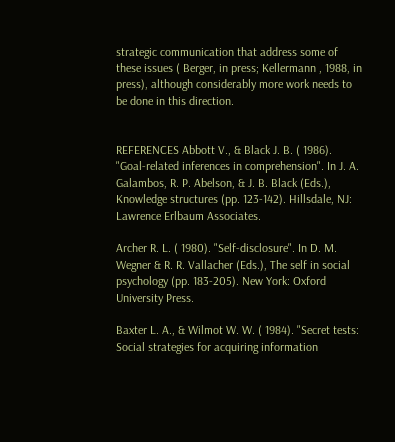strategic communication that address some of these issues ( Berger, in press; Kellermann , 1988, in press), although considerably more work needs to be done in this direction.


REFERENCES Abbott V., & Black J. B. ( 1986). "Goal-related inferences in comprehension". In J. A. Galambos, R. P. Abelson, & J. B. Black (Eds.), Knowledge structures (pp. 123-142). Hillsdale, NJ: Lawrence Erlbaum Associates.

Archer R. L. ( 1980). "Self-disclosure". In D. M. Wegner & R. R. Vallacher (Eds.), The self in social psychology (pp. 183-205). New York: Oxford University Press.

Baxter L. A., & Wilmot W. W. ( 1984). "Secret tests: Social strategies for acquiring information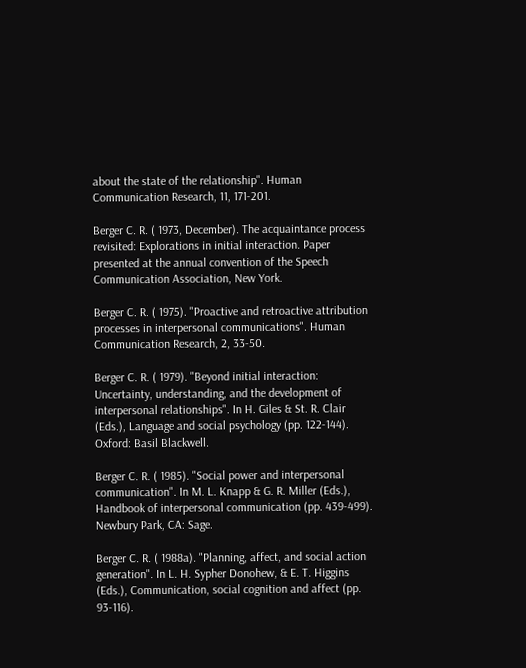about the state of the relationship". Human Communication Research, 11, 171-201.

Berger C. R. ( 1973, December). The acquaintance process revisited: Explorations in initial interaction. Paper presented at the annual convention of the Speech Communication Association, New York.

Berger C. R. ( 1975). "Proactive and retroactive attribution processes in interpersonal communications". Human Communication Research, 2, 33-50.

Berger C. R. ( 1979). "Beyond initial interaction: Uncertainty, understanding, and the development of interpersonal relationships". In H. Giles & St. R. Clair (Eds.), Language and social psychology (pp. 122-144). Oxford: Basil Blackwell.

Berger C. R. ( 1985). "Social power and interpersonal communication". In M. L. Knapp & G. R. Miller (Eds.), Handbook of interpersonal communication (pp. 439-499). Newbury Park, CA: Sage.

Berger C. R. ( 1988a). "Planning, affect, and social action generation". In L. H. Sypher Donohew, & E. T. Higgins (Eds.), Communication, social cognition and affect (pp. 93-116).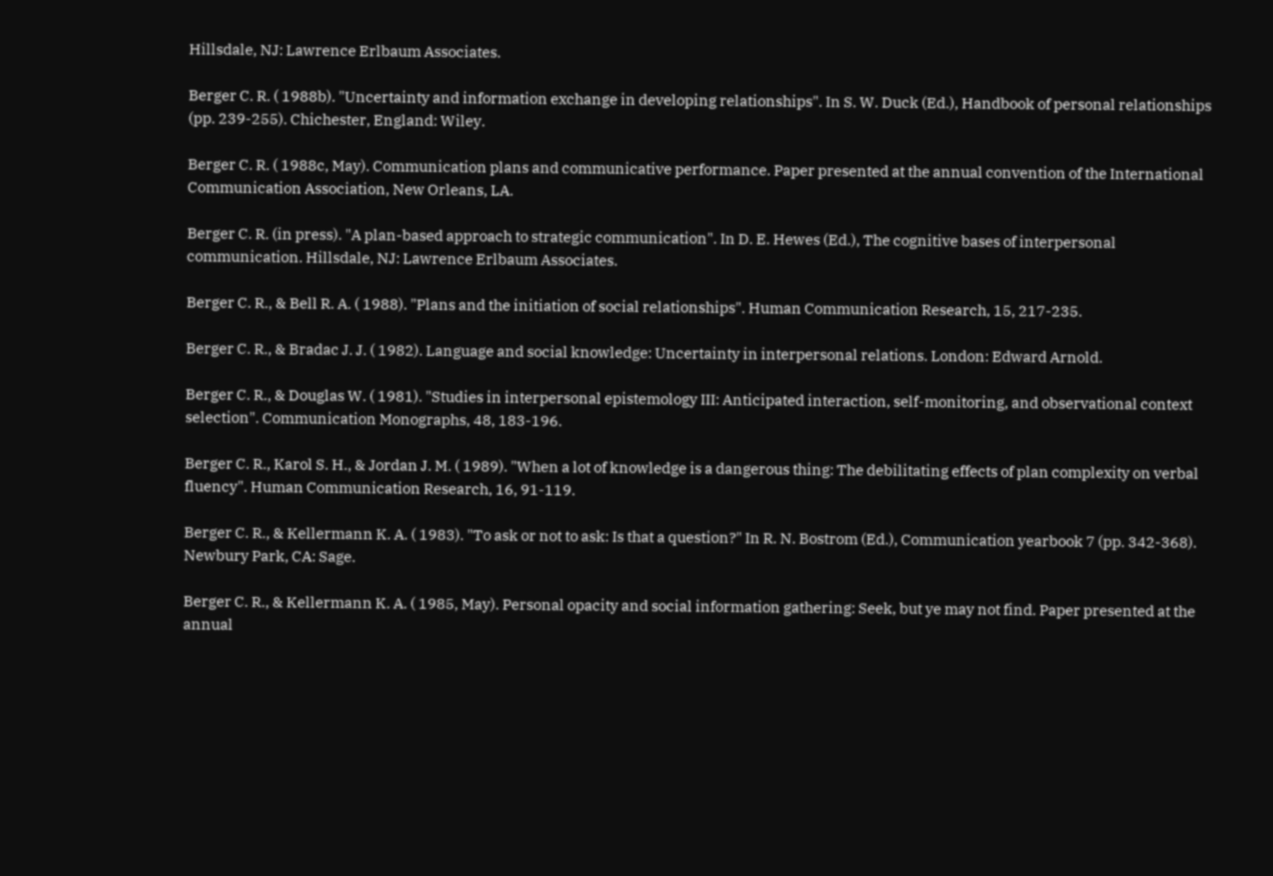Hillsdale, NJ: Lawrence Erlbaum Associates.

Berger C. R. ( 1988b). "Uncertainty and information exchange in developing relationships". In S. W. Duck (Ed.), Handbook of personal relationships (pp. 239-255). Chichester, England: Wiley.

Berger C. R. ( 1988c, May). Communication plans and communicative performance. Paper presented at the annual convention of the International Communication Association, New Orleans, LA.

Berger C. R. (in press). "A plan-based approach to strategic communication". In D. E. Hewes (Ed.), The cognitive bases of interpersonal communication. Hillsdale, NJ: Lawrence Erlbaum Associates.

Berger C. R., & Bell R. A. ( 1988). "Plans and the initiation of social relationships". Human Communication Research, 15, 217-235.

Berger C. R., & Bradac J. J. ( 1982). Language and social knowledge: Uncertainty in interpersonal relations. London: Edward Arnold.

Berger C. R., & Douglas W. ( 1981). "Studies in interpersonal epistemology III: Anticipated interaction, self-monitoring, and observational context selection". Communication Monographs, 48, 183-196.

Berger C. R., Karol S. H., & Jordan J. M. ( 1989). "When a lot of knowledge is a dangerous thing: The debilitating effects of plan complexity on verbal fluency". Human Communication Research, 16, 91-119.

Berger C. R., & Kellermann K. A. ( 1983). "To ask or not to ask: Is that a question?" In R. N. Bostrom (Ed.), Communication yearbook 7 (pp. 342-368). Newbury Park, CA: Sage.

Berger C. R., & Kellermann K. A. ( 1985, May). Personal opacity and social information gathering: Seek, but ye may not find. Paper presented at the annual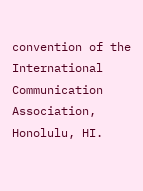convention of the International Communication Association, Honolulu, HI.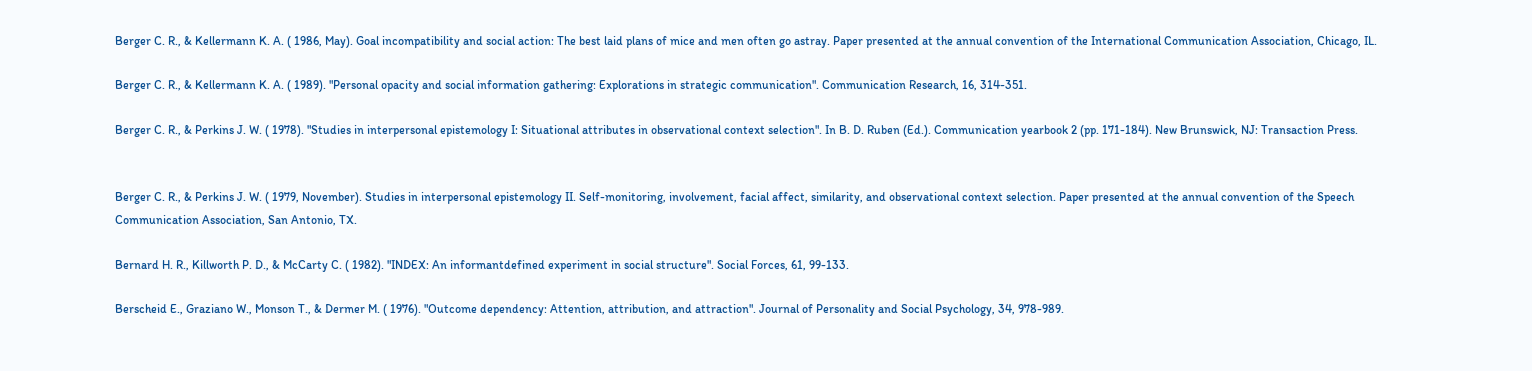Berger C. R., & Kellermann K. A. ( 1986, May). Goal incompatibility and social action: The best laid plans of mice and men often go astray. Paper presented at the annual convention of the International Communication Association, Chicago, IL.

Berger C. R., & Kellermann K. A. ( 1989). "Personal opacity and social information gathering: Explorations in strategic communication". Communication Research, 16, 314-351.

Berger C. R., & Perkins J. W. ( 1978). "Studies in interpersonal epistemology I: Situational attributes in observational context selection". In B. D. Ruben (Ed.). Communication yearbook 2 (pp. 171-184). New Brunswick, NJ: Transaction Press.


Berger C. R., & Perkins J. W. ( 1979, November). Studies in interpersonal epistemology II. Self-monitoring, involvement, facial affect, similarity, and observational context selection. Paper presented at the annual convention of the Speech Communication Association, San Antonio, TX.

Bernard H. R., Killworth P. D., & McCarty C. ( 1982). "INDEX: An informantdefined experiment in social structure". Social Forces, 61, 99-133.

Berscheid E., Graziano W., Monson T., & Dermer M. ( 1976). "Outcome dependency: Attention, attribution, and attraction". Journal of Personality and Social Psychology, 34, 978-989.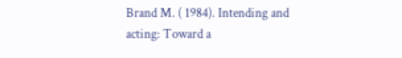Brand M. ( 1984). Intending and acting: Toward a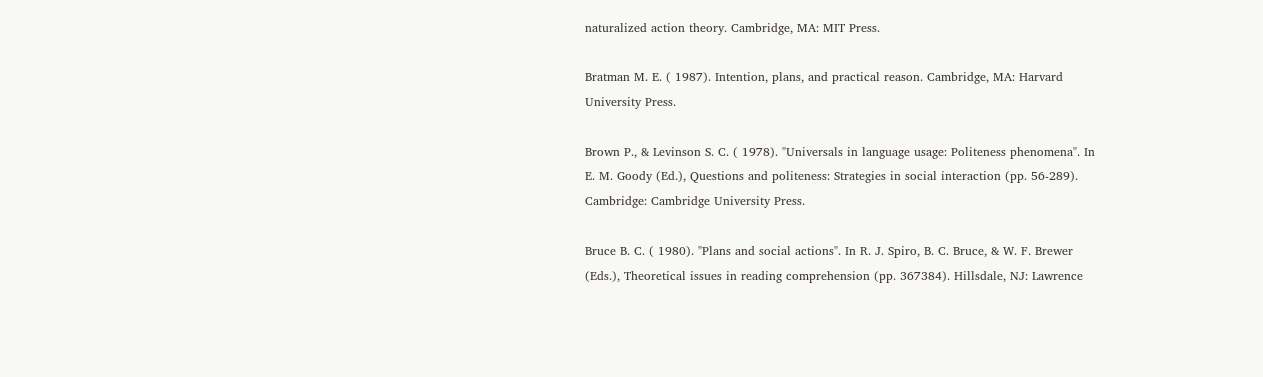naturalized action theory. Cambridge, MA: MIT Press.

Bratman M. E. ( 1987). Intention, plans, and practical reason. Cambridge, MA: Harvard University Press.

Brown P., & Levinson S. C. ( 1978). "Universals in language usage: Politeness phenomena". In E. M. Goody (Ed.), Questions and politeness: Strategies in social interaction (pp. 56-289). Cambridge: Cambridge University Press.

Bruce B. C. ( 1980). "Plans and social actions". In R. J. Spiro, B. C. Bruce, & W. F. Brewer (Eds.), Theoretical issues in reading comprehension (pp. 367384). Hillsdale, NJ: Lawrence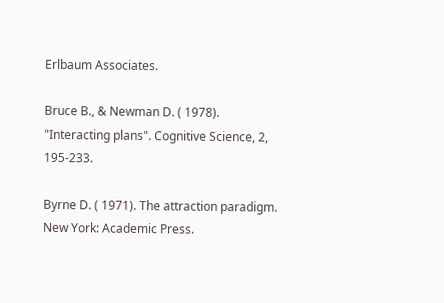Erlbaum Associates.

Bruce B., & Newman D. ( 1978). "Interacting plans". Cognitive Science, 2, 195-233.

Byrne D. ( 1971). The attraction paradigm. New York: Academic Press.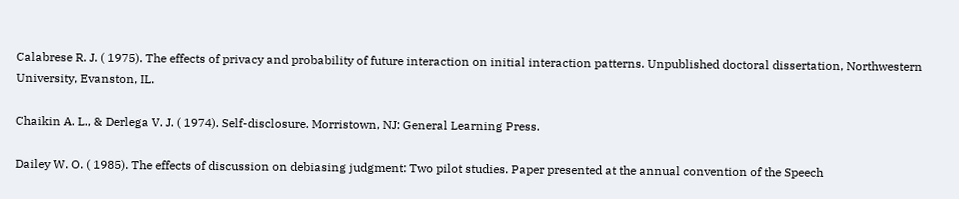Calabrese R. J. ( 1975). The effects of privacy and probability of future interaction on initial interaction patterns. Unpublished doctoral dissertation, Northwestern University, Evanston, IL.

Chaikin A. L., & Derlega V. J. ( 1974). Self-disclosure. Morristown, NJ: General Learning Press.

Dailey W. O. ( 1985). The effects of discussion on debiasing judgment: Two pilot studies. Paper presented at the annual convention of the Speech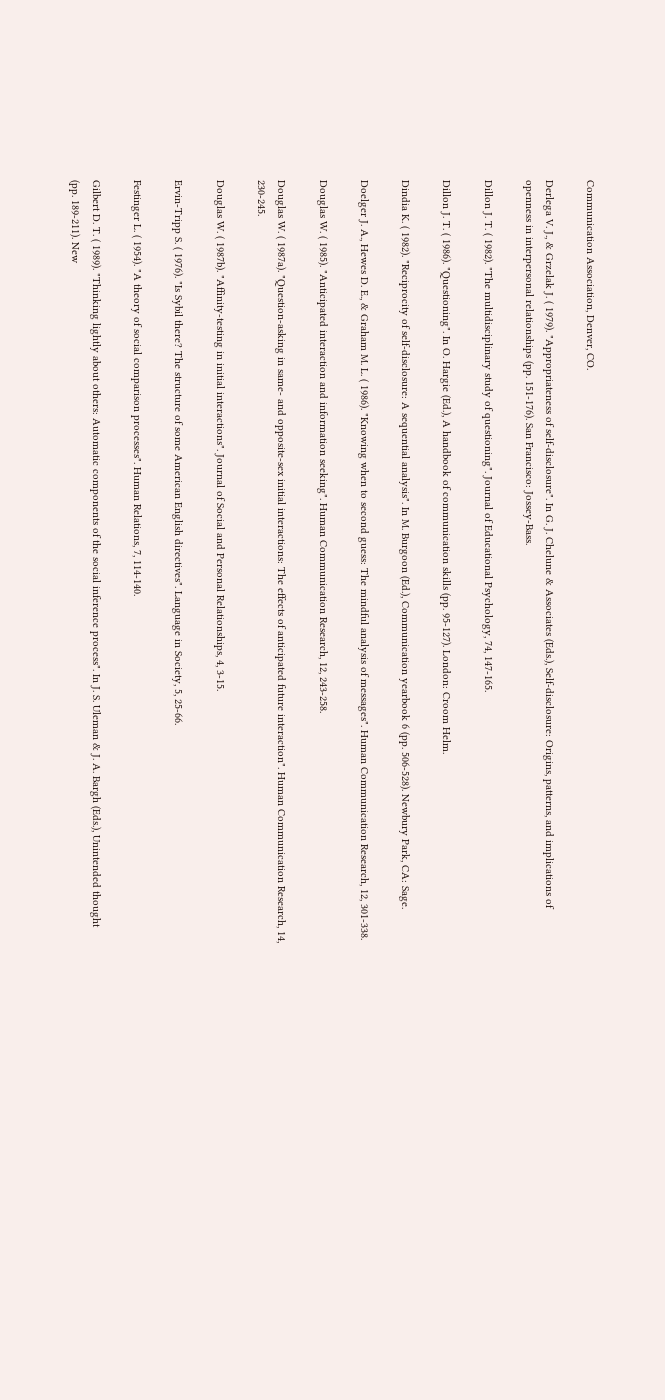Communication Association, Denver, CO.

Derlega V. J., & Grzelak J. ( 1979). "Appropriateness of self-disclosure". In G. J. Chelune & Associates (Eds.), Self-disclosure: Origins, patterns, and implications of openness in interpersonal relationships (pp. 151-176). San Francisco: Jossey-Bass.

Dillon J. T. ( 1982). "The multidisciplinary study of questioning". Journal of Educational Psychology, 74, 147-165.

Dillon J. T. ( 1986). "Questioning". In O. Hargie (Ed.), A handbook of communication skills (pp. 95-127). London: Croom Helm.

Dindia K. ( 1982). "Reciprocity of self-disclosure: A sequential analysis". In M. Burgoon (Ed.), Communication yearbook 6 (pp. 506-528). Newbury Park, CA: Sage.

Doelger J. A., Hewes D. E., & Graham M. L. ( 1986). "Knowing when to second guess: The mindful analysis of messages". Human Communication Research, 12, 301-338.

Douglas W. ( 1985). "Anticipated interaction and information seeking". Human Communication Research, 12, 243-258.

Douglas W. ( 1987a). "Question-asking in same- and opposite-sex initial interactions: The effects of anticipated future interaction". Human Communication Research, 14, 230-245.

Douglas W. ( 1987b). "Affinity-testing in initial interactions". Journal of Social and Personal Relationships, 4, 3-15.

Ervin-Tripp S. ( 1976). "Is Sybil there? The structure of some American English directives". Language in Society, 5, 25-66.

Festinger L. ( 1954). "A theory of social comparison processes". Human Relations, 7, 114-140.

Gilbert D. T. ( 1989). "Thinking lightly about others: Automatic components of the social inference process". In J. S. Uleman & J. A. Bargh (Eds.), Unintended thought (pp. 189-211). New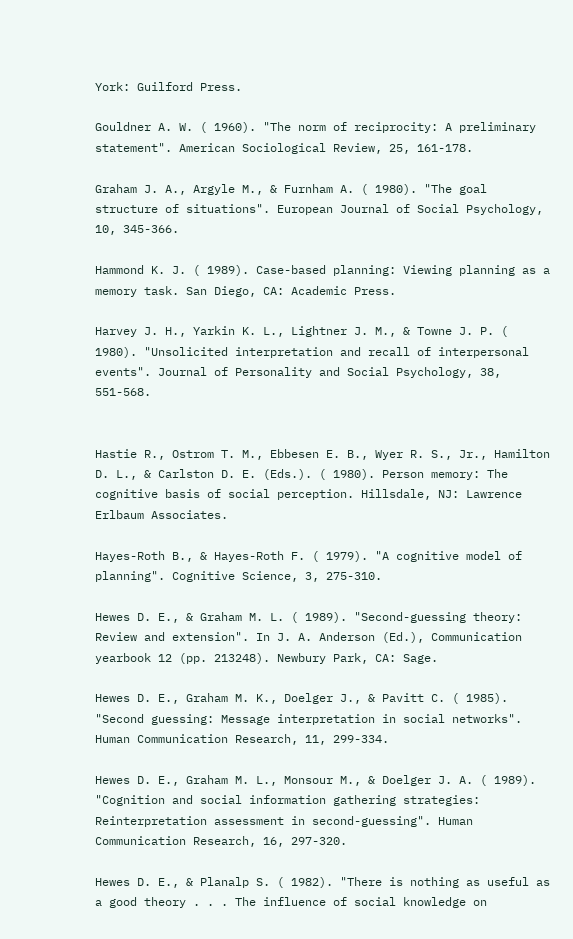York: Guilford Press.

Gouldner A. W. ( 1960). "The norm of reciprocity: A preliminary statement". American Sociological Review, 25, 161-178.

Graham J. A., Argyle M., & Furnham A. ( 1980). "The goal structure of situations". European Journal of Social Psychology, 10, 345-366.

Hammond K. J. ( 1989). Case-based planning: Viewing planning as a memory task. San Diego, CA: Academic Press.

Harvey J. H., Yarkin K. L., Lightner J. M., & Towne J. P. ( 1980). "Unsolicited interpretation and recall of interpersonal events". Journal of Personality and Social Psychology, 38, 551-568.


Hastie R., Ostrom T. M., Ebbesen E. B., Wyer R. S., Jr., Hamilton D. L., & Carlston D. E. (Eds.). ( 1980). Person memory: The cognitive basis of social perception. Hillsdale, NJ: Lawrence Erlbaum Associates.

Hayes-Roth B., & Hayes-Roth F. ( 1979). "A cognitive model of planning". Cognitive Science, 3, 275-310.

Hewes D. E., & Graham M. L. ( 1989). "Second-guessing theory: Review and extension". In J. A. Anderson (Ed.), Communication yearbook 12 (pp. 213248). Newbury Park, CA: Sage.

Hewes D. E., Graham M. K., Doelger J., & Pavitt C. ( 1985). "Second guessing: Message interpretation in social networks". Human Communication Research, 11, 299-334.

Hewes D. E., Graham M. L., Monsour M., & Doelger J. A. ( 1989). "Cognition and social information gathering strategies: Reinterpretation assessment in second-guessing". Human Communication Research, 16, 297-320.

Hewes D. E., & Planalp S. ( 1982). "There is nothing as useful as a good theory . . . The influence of social knowledge on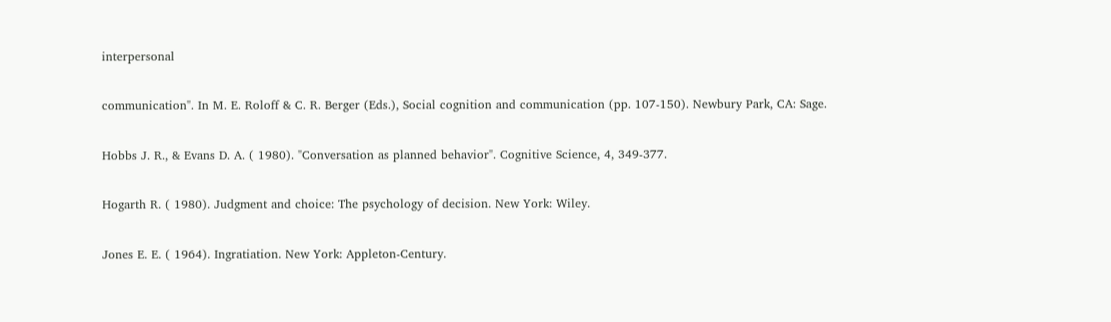interpersonal

communication". In M. E. Roloff & C. R. Berger (Eds.), Social cognition and communication (pp. 107-150). Newbury Park, CA: Sage.

Hobbs J. R., & Evans D. A. ( 1980). "Conversation as planned behavior". Cognitive Science, 4, 349-377.

Hogarth R. ( 1980). Judgment and choice: The psychology of decision. New York: Wiley.

Jones E. E. ( 1964). Ingratiation. New York: Appleton-Century.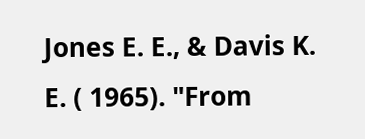Jones E. E., & Davis K. E. ( 1965). "From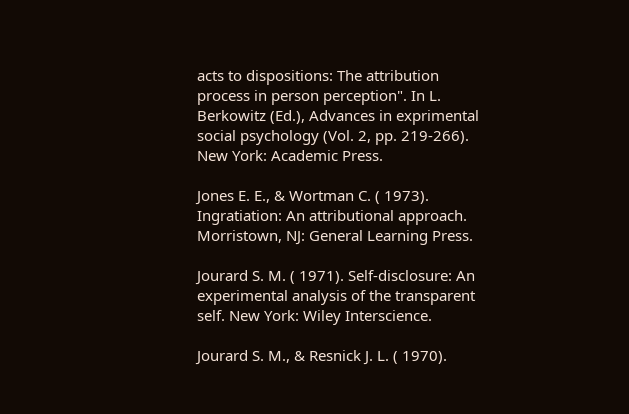acts to dispositions: The attribution process in person perception". In L. Berkowitz (Ed.), Advances in exprimental social psychology (Vol. 2, pp. 219-266). New York: Academic Press.

Jones E. E., & Wortman C. ( 1973). Ingratiation: An attributional approach. Morristown, NJ: General Learning Press.

Jourard S. M. ( 1971). Self-disclosure: An experimental analysis of the transparent self. New York: Wiley Interscience.

Jourard S. M., & Resnick J. L. ( 1970).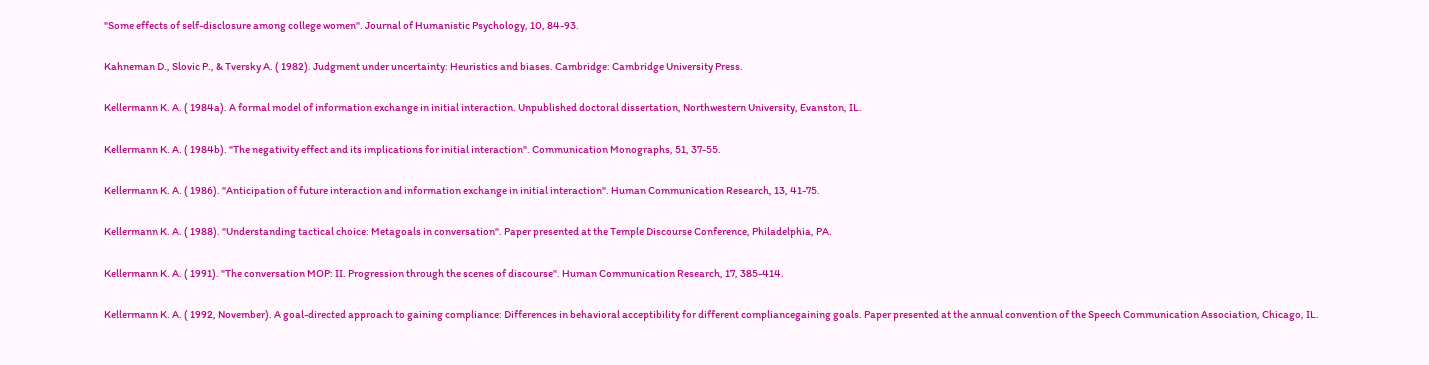"Some effects of self-disclosure among college women". Journal of Humanistic Psychology, 10, 84-93.

Kahneman D., Slovic P., & Tversky A. ( 1982). Judgment under uncertainty: Heuristics and biases. Cambridge: Cambridge University Press.

Kellermann K. A. ( 1984a). A formal model of information exchange in initial interaction. Unpublished doctoral dissertation, Northwestern University, Evanston, IL.

Kellermann K. A. ( 1984b). "The negativity effect and its implications for initial interaction". Communication Monographs, 51, 37-55.

Kellermann K. A. ( 1986). "Anticipation of future interaction and information exchange in initial interaction". Human Communication Research, 13, 41-75.

Kellermann K. A. ( 1988). "Understanding tactical choice: Metagoals in conversation". Paper presented at the Temple Discourse Conference, Philadelphia, PA.

Kellermann K. A. ( 1991). "The conversation MOP: II. Progression through the scenes of discourse". Human Communication Research, 17, 385-414.

Kellermann K. A. ( 1992, November). A goal-directed approach to gaining compliance: Differences in behavioral acceptibility for different compliancegaining goals. Paper presented at the annual convention of the Speech Communication Association, Chicago, IL.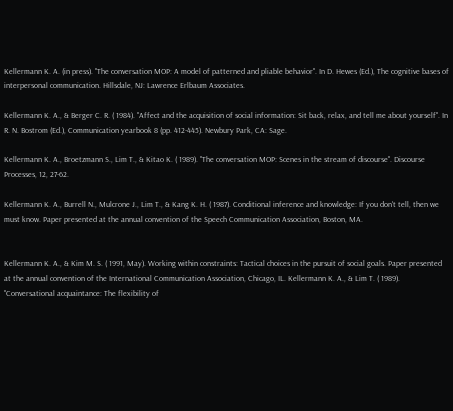Kellermann K. A. (in press). "The conversation MOP: A model of patterned and pliable behavior". In D. Hewes (Ed.), The cognitive bases of interpersonal communication. Hillsdale, NJ: Lawrence Erlbaum Associates.

Kellermann K. A., & Berger C. R. ( 1984). "Affect and the acquisition of social information: Sit back, relax, and tell me about yourself". In R. N. Bostrom (Ed.), Communication yearbook 8 (pp. 412-445). Newbury Park, CA: Sage.

Kellermann K. A., Broetzmann S., Lim T., & Kitao K. ( 1989). "The conversation MOP: Scenes in the stream of discourse". Discourse Processes, 12, 27-62.

Kellermann K. A., Burrell N., Mulcrone J., Lim T., & Kang K. H. ( 1987). Conditional inference and knowledge: If you don't tell, then we must know. Paper presented at the annual convention of the Speech Communication Association, Boston, MA.


Kellermann K. A., & Kim M. S. ( 1991, May). Working within constraints: Tactical choices in the pursuit of social goals. Paper presented at the annual convention of the International Communication Association, Chicago, IL. Kellermann K. A., & Lim T. ( 1989). "Conversational acquaintance: The flexibility of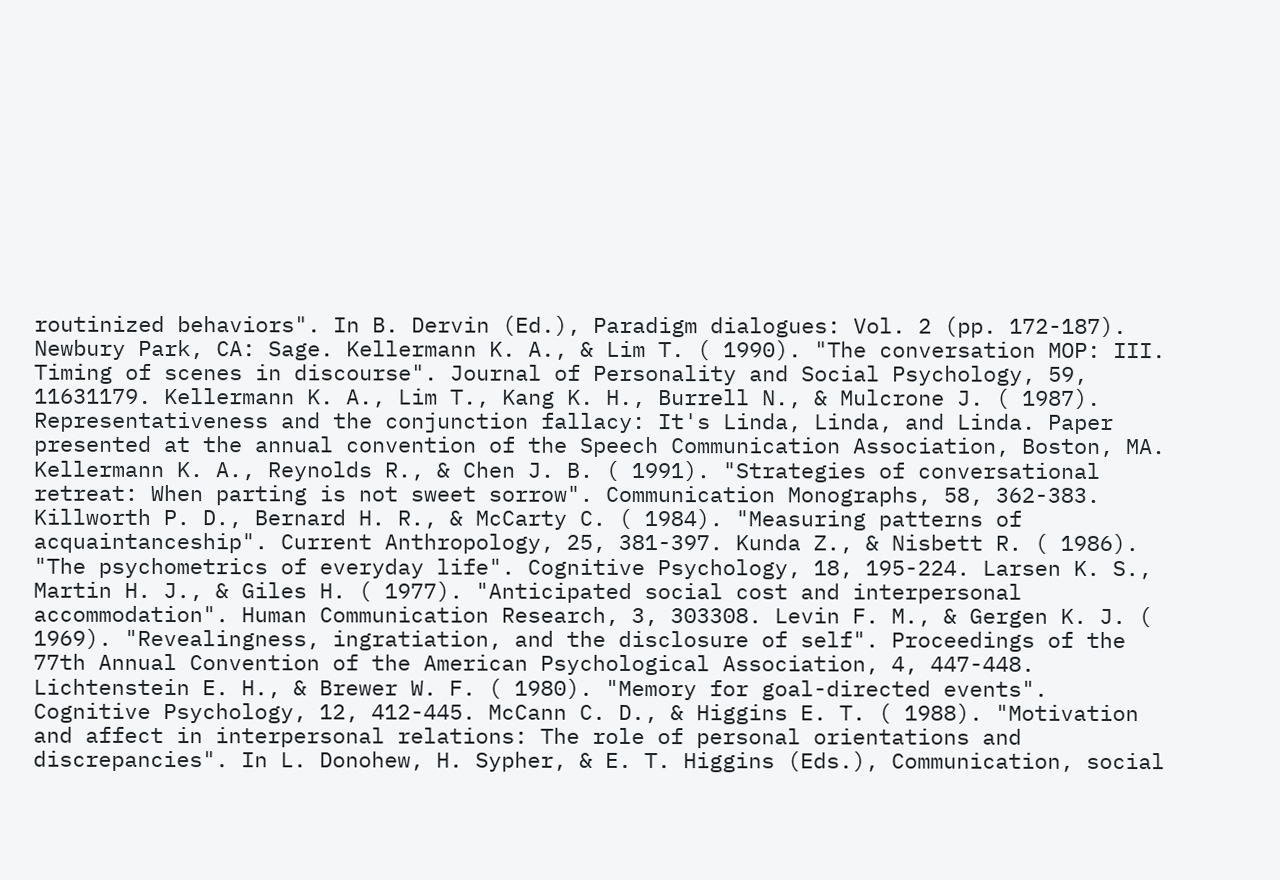routinized behaviors". In B. Dervin (Ed.), Paradigm dialogues: Vol. 2 (pp. 172-187). Newbury Park, CA: Sage. Kellermann K. A., & Lim T. ( 1990). "The conversation MOP: III. Timing of scenes in discourse". Journal of Personality and Social Psychology, 59, 11631179. Kellermann K. A., Lim T., Kang K. H., Burrell N., & Mulcrone J. ( 1987). Representativeness and the conjunction fallacy: It's Linda, Linda, and Linda. Paper presented at the annual convention of the Speech Communication Association, Boston, MA. Kellermann K. A., Reynolds R., & Chen J. B. ( 1991). "Strategies of conversational retreat: When parting is not sweet sorrow". Communication Monographs, 58, 362-383. Killworth P. D., Bernard H. R., & McCarty C. ( 1984). "Measuring patterns of acquaintanceship". Current Anthropology, 25, 381-397. Kunda Z., & Nisbett R. ( 1986). "The psychometrics of everyday life". Cognitive Psychology, 18, 195-224. Larsen K. S., Martin H. J., & Giles H. ( 1977). "Anticipated social cost and interpersonal accommodation". Human Communication Research, 3, 303308. Levin F. M., & Gergen K. J. ( 1969). "Revealingness, ingratiation, and the disclosure of self". Proceedings of the 77th Annual Convention of the American Psychological Association, 4, 447-448. Lichtenstein E. H., & Brewer W. F. ( 1980). "Memory for goal-directed events". Cognitive Psychology, 12, 412-445. McCann C. D., & Higgins E. T. ( 1988). "Motivation and affect in interpersonal relations: The role of personal orientations and discrepancies". In L. Donohew, H. Sypher, & E. T. Higgins (Eds.), Communication, social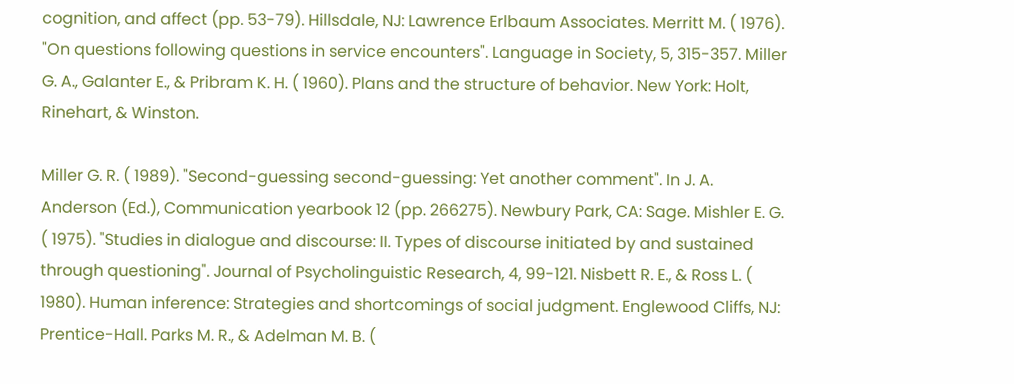cognition, and affect (pp. 53-79). Hillsdale, NJ: Lawrence Erlbaum Associates. Merritt M. ( 1976). "On questions following questions in service encounters". Language in Society, 5, 315-357. Miller G. A., Galanter E., & Pribram K. H. ( 1960). Plans and the structure of behavior. New York: Holt, Rinehart, & Winston.

Miller G. R. ( 1989). "Second-guessing second-guessing: Yet another comment". In J. A. Anderson (Ed.), Communication yearbook 12 (pp. 266275). Newbury Park, CA: Sage. Mishler E. G. ( 1975). "Studies in dialogue and discourse: II. Types of discourse initiated by and sustained through questioning". Journal of Psycholinguistic Research, 4, 99-121. Nisbett R. E., & Ross L. ( 1980). Human inference: Strategies and shortcomings of social judgment. Englewood Cliffs, NJ: Prentice-Hall. Parks M. R., & Adelman M. B. (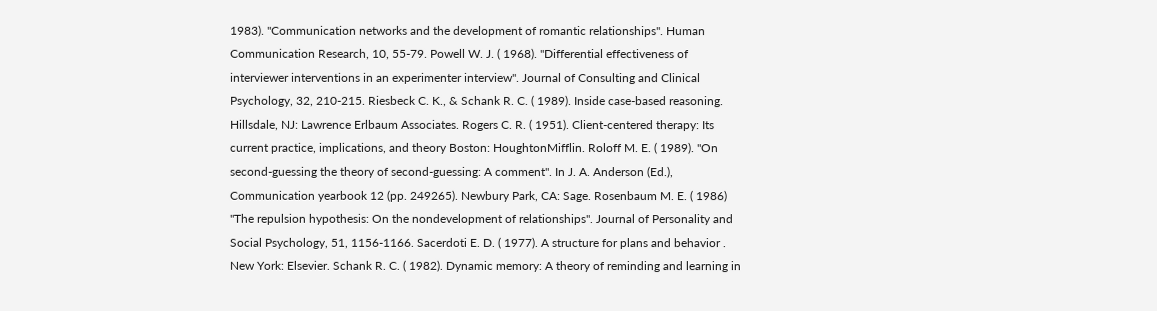1983). "Communication networks and the development of romantic relationships". Human Communication Research, 10, 55-79. Powell W. J. ( 1968). "Differential effectiveness of interviewer interventions in an experimenter interview". Journal of Consulting and Clinical Psychology, 32, 210-215. Riesbeck C. K., & Schank R. C. ( 1989). Inside case-based reasoning. Hillsdale, NJ: Lawrence Erlbaum Associates. Rogers C. R. ( 1951). Client-centered therapy: Its current practice, implications, and theory Boston: HoughtonMifflin. Roloff M. E. ( 1989). "On second-guessing the theory of second-guessing: A comment". In J. A. Anderson (Ed.), Communication yearbook 12 (pp. 249265). Newbury Park, CA: Sage. Rosenbaum M. E. ( 1986) "The repulsion hypothesis: On the nondevelopment of relationships". Journal of Personality and Social Psychology, 51, 1156-1166. Sacerdoti E. D. ( 1977). A structure for plans and behavior . New York: Elsevier. Schank R. C. ( 1982). Dynamic memory: A theory of reminding and learning in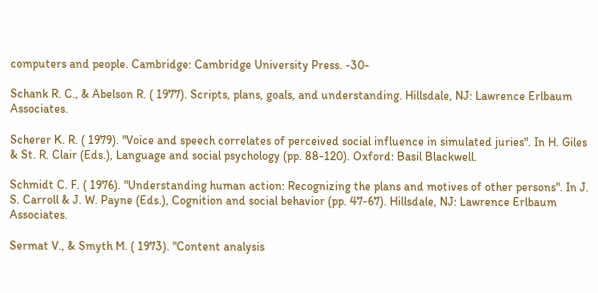computers and people. Cambridge: Cambridge University Press. -30-

Schank R. C., & Abelson R. ( 1977). Scripts, plans, goals, and understanding. Hillsdale, NJ: Lawrence Erlbaum Associates.

Scherer K. R. ( 1979). "Voice and speech correlates of perceived social influence in simulated juries". In H. Giles & St. R. Clair (Eds.), Language and social psychology (pp. 88-120). Oxford: Basil Blackwell.

Schmidt C. F. ( 1976). "Understanding human action: Recognizing the plans and motives of other persons". In J. S. Carroll & J. W. Payne (Eds.), Cognition and social behavior (pp. 47-67). Hillsdale, NJ: Lawrence Erlbaum Associates.

Sermat V., & Smyth M. ( 1973). "Content analysis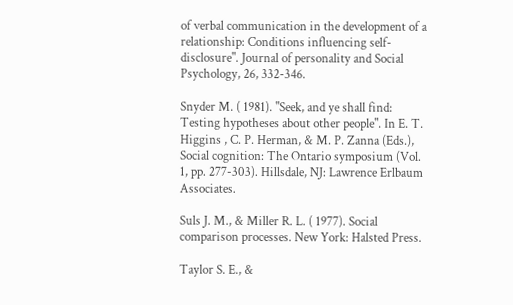of verbal communication in the development of a relationship: Conditions influencing self-disclosure". Journal of personality and Social Psychology, 26, 332-346.

Snyder M. ( 1981). "Seek, and ye shall find: Testing hypotheses about other people". In E. T. Higgins , C. P. Herman, & M. P. Zanna (Eds.), Social cognition: The Ontario symposium (Vol. 1, pp. 277-303). Hillsdale, NJ: Lawrence Erlbaum Associates.

Suls J. M., & Miller R. L. ( 1977). Social comparison processes. New York: Halsted Press.

Taylor S. E., &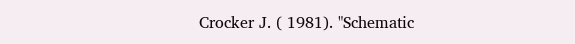Crocker J. ( 1981). "Schematic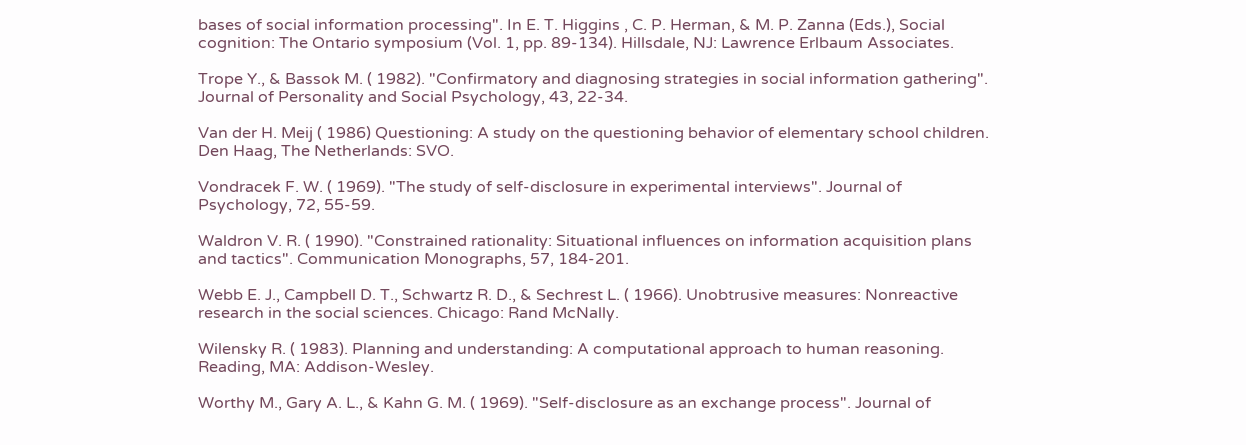bases of social information processing". In E. T. Higgins , C. P. Herman, & M. P. Zanna (Eds.), Social cognition: The Ontario symposium (Vol. 1, pp. 89-134). Hillsdale, NJ: Lawrence Erlbaum Associates.

Trope Y., & Bassok M. ( 1982). "Confirmatory and diagnosing strategies in social information gathering". Journal of Personality and Social Psychology, 43, 22-34.

Van der H. Meij ( 1986) Questioning: A study on the questioning behavior of elementary school children. Den Haag, The Netherlands: SVO.

Vondracek F. W. ( 1969). "The study of self-disclosure in experimental interviews". Journal of Psychology, 72, 55-59.

Waldron V. R. ( 1990). "Constrained rationality: Situational influences on information acquisition plans and tactics". Communication Monographs, 57, 184-201.

Webb E. J., Campbell D. T., Schwartz R. D., & Sechrest L. ( 1966). Unobtrusive measures: Nonreactive research in the social sciences. Chicago: Rand McNally.

Wilensky R. ( 1983). Planning and understanding: A computational approach to human reasoning. Reading, MA: Addison-Wesley.

Worthy M., Gary A. L., & Kahn G. M. ( 1969). "Self-disclosure as an exchange process". Journal of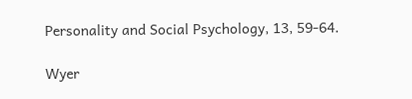Personality and Social Psychology, 13, 59-64.

Wyer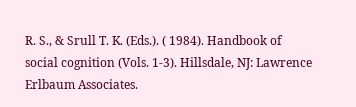R. S., & Srull T. K. (Eds.). ( 1984). Handbook of social cognition (Vols. 1-3). Hillsdale, NJ: Lawrence Erlbaum Associates.